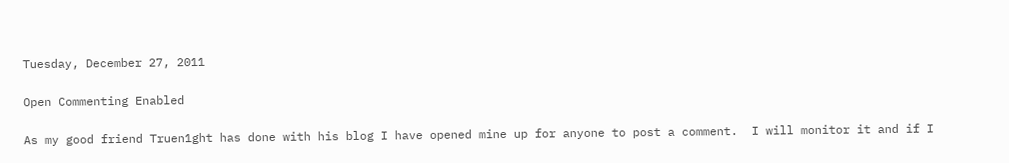Tuesday, December 27, 2011

Open Commenting Enabled

As my good friend Truen1ght has done with his blog I have opened mine up for anyone to post a comment.  I will monitor it and if I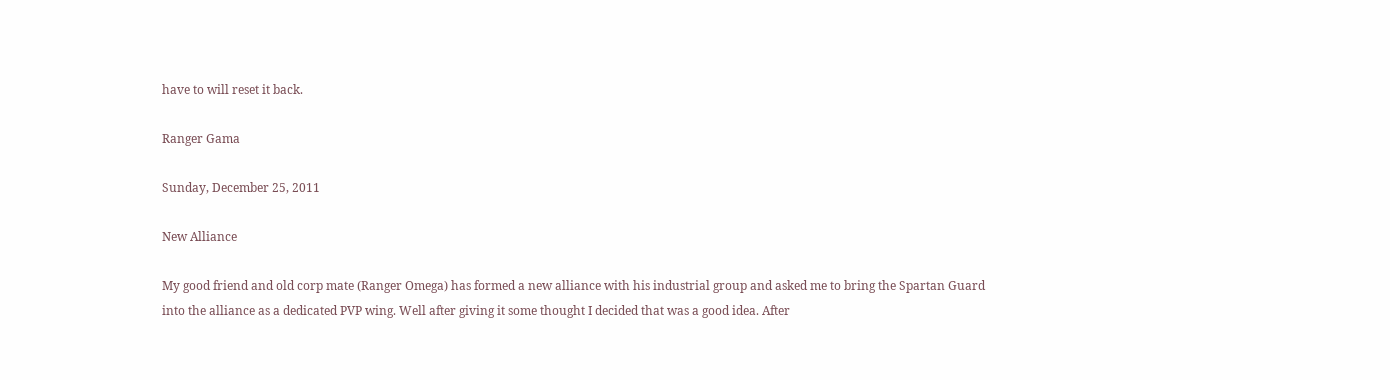have to will reset it back.

Ranger Gama

Sunday, December 25, 2011

New Alliance

My good friend and old corp mate (Ranger Omega) has formed a new alliance with his industrial group and asked me to bring the Spartan Guard into the alliance as a dedicated PVP wing. Well after giving it some thought I decided that was a good idea. After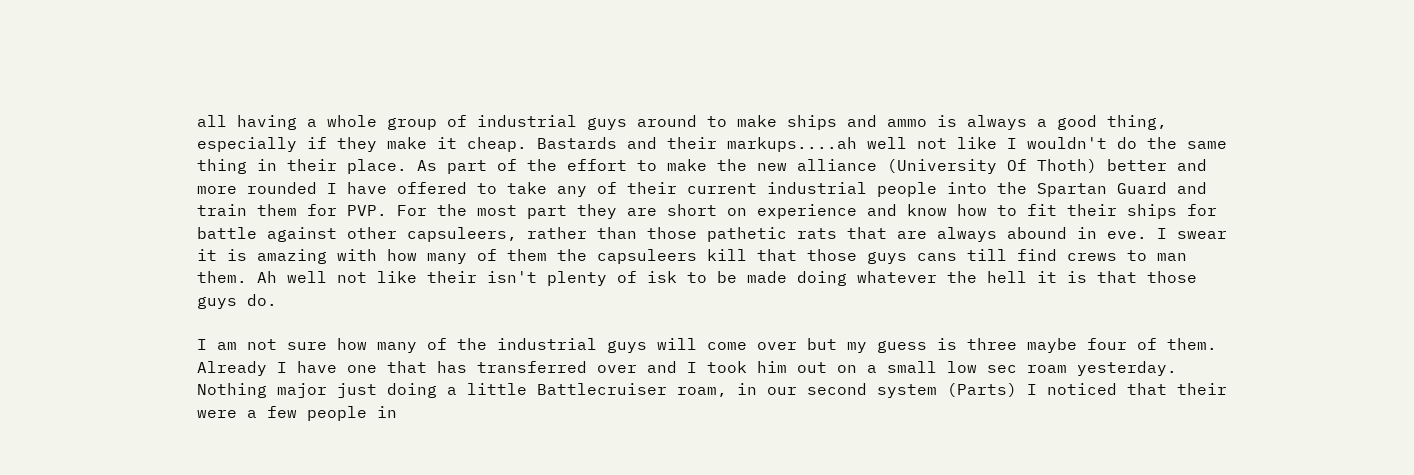all having a whole group of industrial guys around to make ships and ammo is always a good thing, especially if they make it cheap. Bastards and their markups....ah well not like I wouldn't do the same thing in their place. As part of the effort to make the new alliance (University Of Thoth) better and more rounded I have offered to take any of their current industrial people into the Spartan Guard and train them for PVP. For the most part they are short on experience and know how to fit their ships for battle against other capsuleers, rather than those pathetic rats that are always abound in eve. I swear it is amazing with how many of them the capsuleers kill that those guys cans till find crews to man them. Ah well not like their isn't plenty of isk to be made doing whatever the hell it is that those guys do.

I am not sure how many of the industrial guys will come over but my guess is three maybe four of them. Already I have one that has transferred over and I took him out on a small low sec roam yesterday. Nothing major just doing a little Battlecruiser roam, in our second system (Parts) I noticed that their were a few people in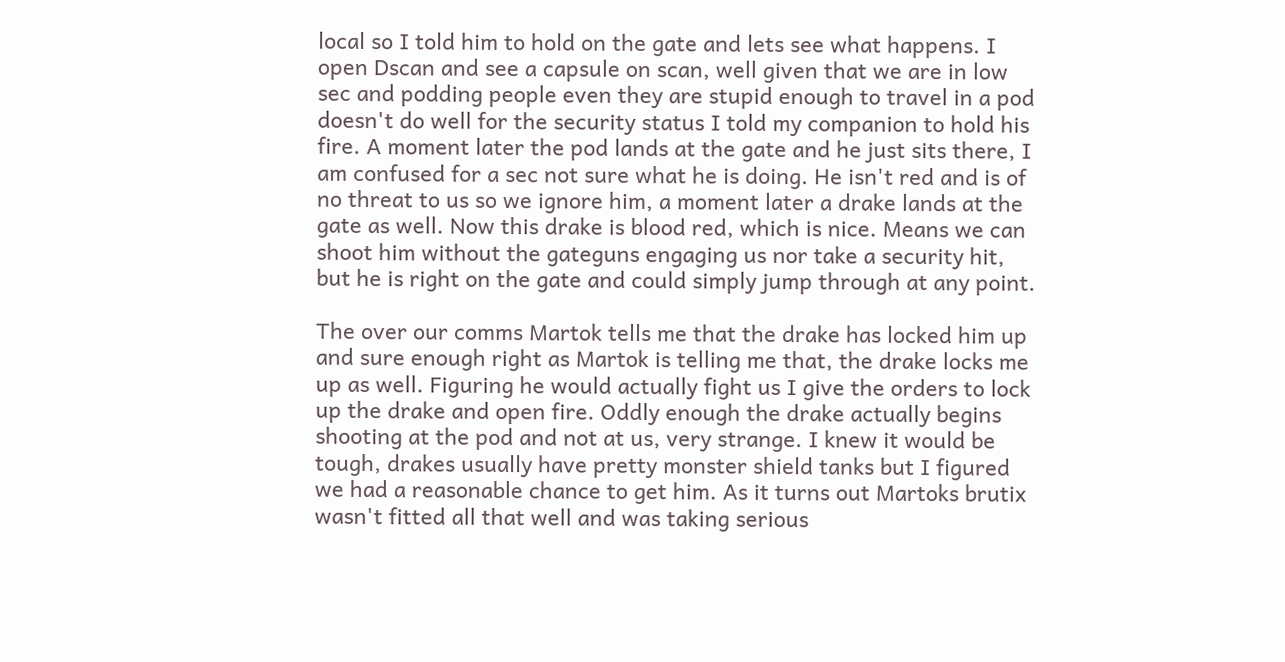local so I told him to hold on the gate and lets see what happens. I open Dscan and see a capsule on scan, well given that we are in low sec and podding people even they are stupid enough to travel in a pod doesn't do well for the security status I told my companion to hold his fire. A moment later the pod lands at the gate and he just sits there, I am confused for a sec not sure what he is doing. He isn't red and is of no threat to us so we ignore him, a moment later a drake lands at the gate as well. Now this drake is blood red, which is nice. Means we can shoot him without the gateguns engaging us nor take a security hit, but he is right on the gate and could simply jump through at any point.

The over our comms Martok tells me that the drake has locked him up and sure enough right as Martok is telling me that, the drake locks me up as well. Figuring he would actually fight us I give the orders to lock up the drake and open fire. Oddly enough the drake actually begins shooting at the pod and not at us, very strange. I knew it would be tough, drakes usually have pretty monster shield tanks but I figured we had a reasonable chance to get him. As it turns out Martoks brutix wasn't fitted all that well and was taking serious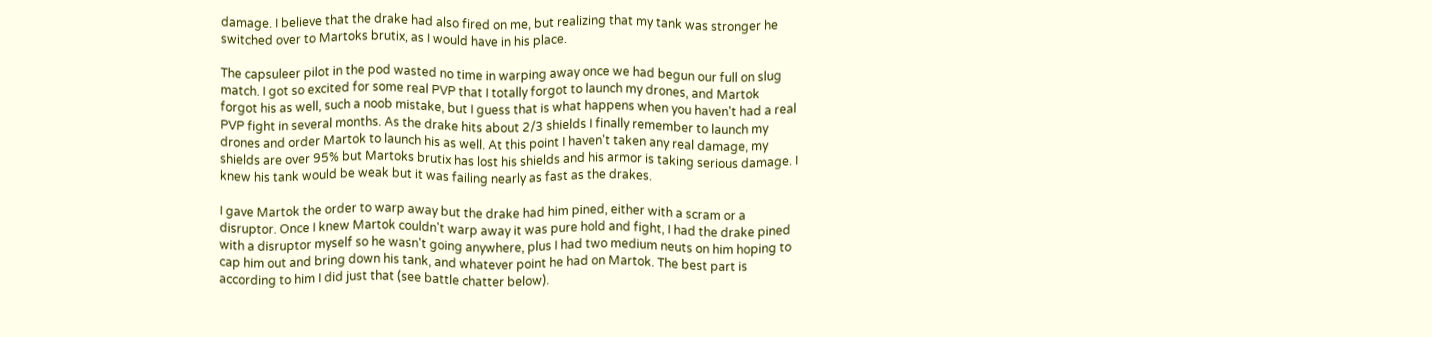damage. I believe that the drake had also fired on me, but realizing that my tank was stronger he switched over to Martoks brutix, as I would have in his place.

The capsuleer pilot in the pod wasted no time in warping away once we had begun our full on slug match. I got so excited for some real PVP that I totally forgot to launch my drones, and Martok forgot his as well, such a noob mistake, but I guess that is what happens when you haven't had a real PVP fight in several months. As the drake hits about 2/3 shields I finally remember to launch my drones and order Martok to launch his as well. At this point I haven't taken any real damage, my shields are over 95% but Martoks brutix has lost his shields and his armor is taking serious damage. I knew his tank would be weak but it was failing nearly as fast as the drakes.

I gave Martok the order to warp away but the drake had him pined, either with a scram or a disruptor. Once I knew Martok couldn't warp away it was pure hold and fight, I had the drake pined with a disruptor myself so he wasn't going anywhere, plus I had two medium neuts on him hoping to cap him out and bring down his tank, and whatever point he had on Martok. The best part is according to him I did just that (see battle chatter below).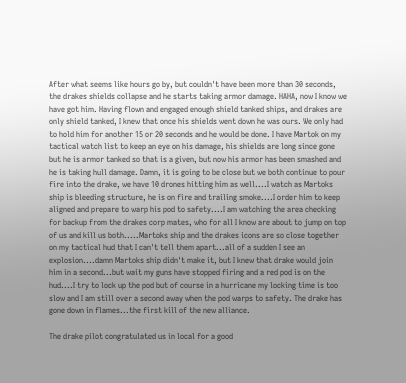After what seems like hours go by, but couldn't have been more than 30 seconds, the drakes shields collapse and he starts taking armor damage. HAHA, now I know we have got him. Having flown and engaged enough shield tanked ships, and drakes are only shield tanked, I knew that once his shields went down he was ours. We only had to hold him for another 15 or 20 seconds and he would be done. I have Martok on my tactical watch list to keep an eye on his damage, his shields are long since gone but he is armor tanked so that is a given, but now his armor has been smashed and he is taking hull damage. Damn, it is going to be close but we both continue to pour fire into the drake, we have 10 drones hitting him as well....I watch as Martoks ship is bleeding structure, he is on fire and trailing smoke....I order him to keep aligned and prepare to warp his pod to safety....I am watching the area checking for backup from the drakes corp mates, who for all I know are about to jump on top of us and kill us both.....Martoks ship and the drakes icons are so close together on my tactical hud that I can't tell them apart...all of a sudden I see an explosion....damn Martoks ship didn't make it, but I knew that drake would join him in a second...but wait my guns have stopped firing and a red pod is on the hud....I try to lock up the pod but of course in a hurricane my locking time is too slow and I am still over a second away when the pod warps to safety. The drake has gone down in flames...the first kill of the new alliance.

The drake pilot congratulated us in local for a good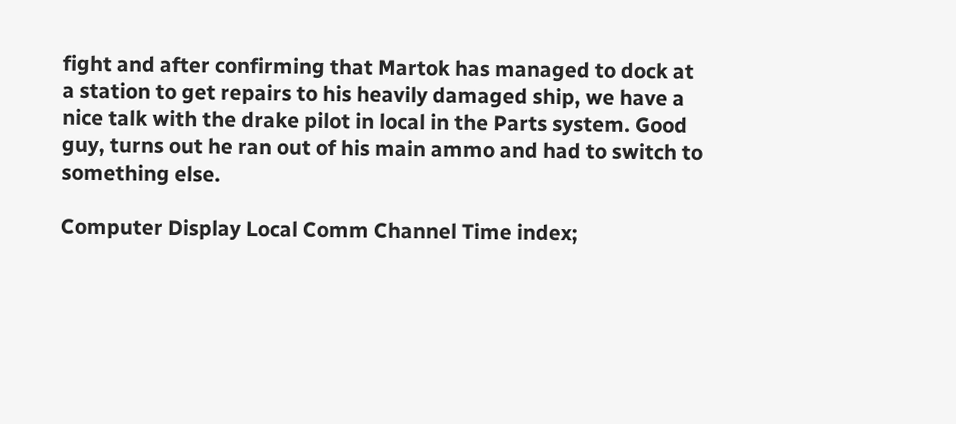fight and after confirming that Martok has managed to dock at a station to get repairs to his heavily damaged ship, we have a nice talk with the drake pilot in local in the Parts system. Good guy, turns out he ran out of his main ammo and had to switch to something else.

Computer Display Local Comm Channel Time index;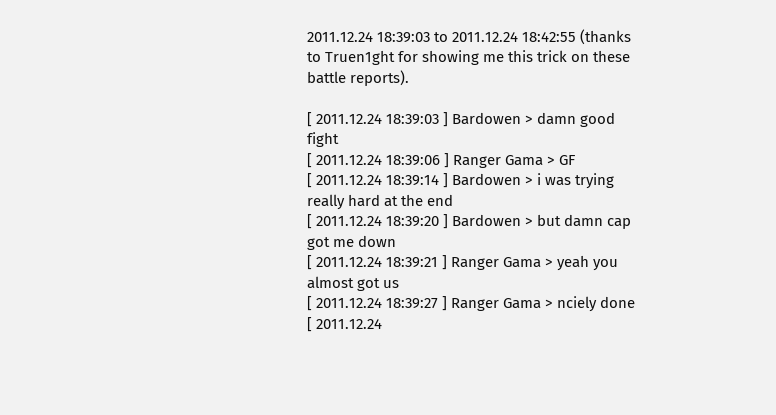2011.12.24 18:39:03 to 2011.12.24 18:42:55 (thanks to Truen1ght for showing me this trick on these battle reports).

[ 2011.12.24 18:39:03 ] Bardowen > damn good fight
[ 2011.12.24 18:39:06 ] Ranger Gama > GF
[ 2011.12.24 18:39:14 ] Bardowen > i was trying really hard at the end
[ 2011.12.24 18:39:20 ] Bardowen > but damn cap got me down
[ 2011.12.24 18:39:21 ] Ranger Gama > yeah you almost got us
[ 2011.12.24 18:39:27 ] Ranger Gama > nciely done
[ 2011.12.24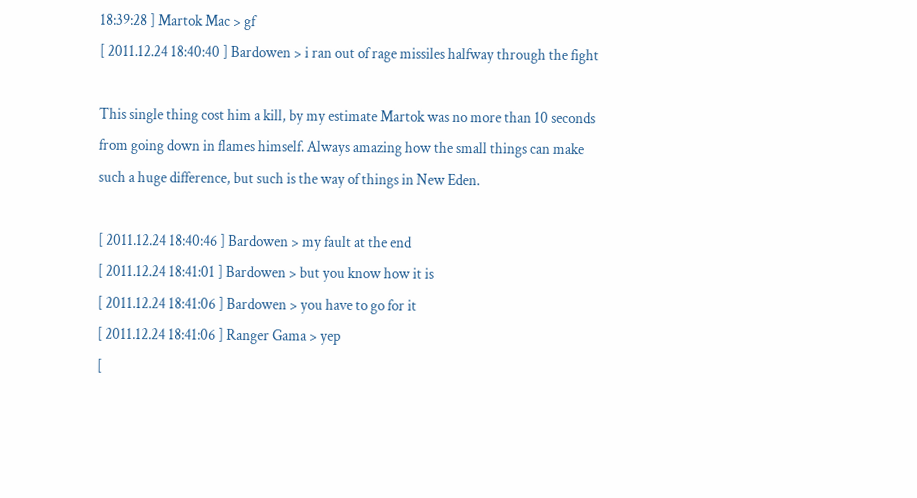18:39:28 ] Martok Mac > gf
[ 2011.12.24 18:40:40 ] Bardowen > i ran out of rage missiles halfway through the fight

This single thing cost him a kill, by my estimate Martok was no more than 10 seconds from going down in flames himself. Always amazing how the small things can make such a huge difference, but such is the way of things in New Eden.

[ 2011.12.24 18:40:46 ] Bardowen > my fault at the end
[ 2011.12.24 18:41:01 ] Bardowen > but you know how it is
[ 2011.12.24 18:41:06 ] Bardowen > you have to go for it
[ 2011.12.24 18:41:06 ] Ranger Gama > yep
[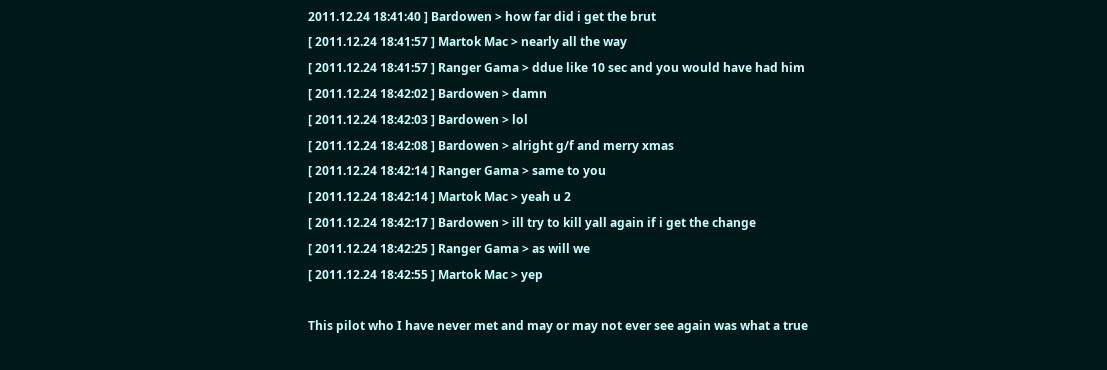2011.12.24 18:41:40 ] Bardowen > how far did i get the brut
[ 2011.12.24 18:41:57 ] Martok Mac > nearly all the way
[ 2011.12.24 18:41:57 ] Ranger Gama > ddue like 10 sec and you would have had him
[ 2011.12.24 18:42:02 ] Bardowen > damn
[ 2011.12.24 18:42:03 ] Bardowen > lol
[ 2011.12.24 18:42:08 ] Bardowen > alright g/f and merry xmas
[ 2011.12.24 18:42:14 ] Ranger Gama > same to you
[ 2011.12.24 18:42:14 ] Martok Mac > yeah u 2
[ 2011.12.24 18:42:17 ] Bardowen > ill try to kill yall again if i get the change
[ 2011.12.24 18:42:25 ] Ranger Gama > as will we
[ 2011.12.24 18:42:55 ] Martok Mac > yep

This pilot who I have never met and may or may not ever see again was what a true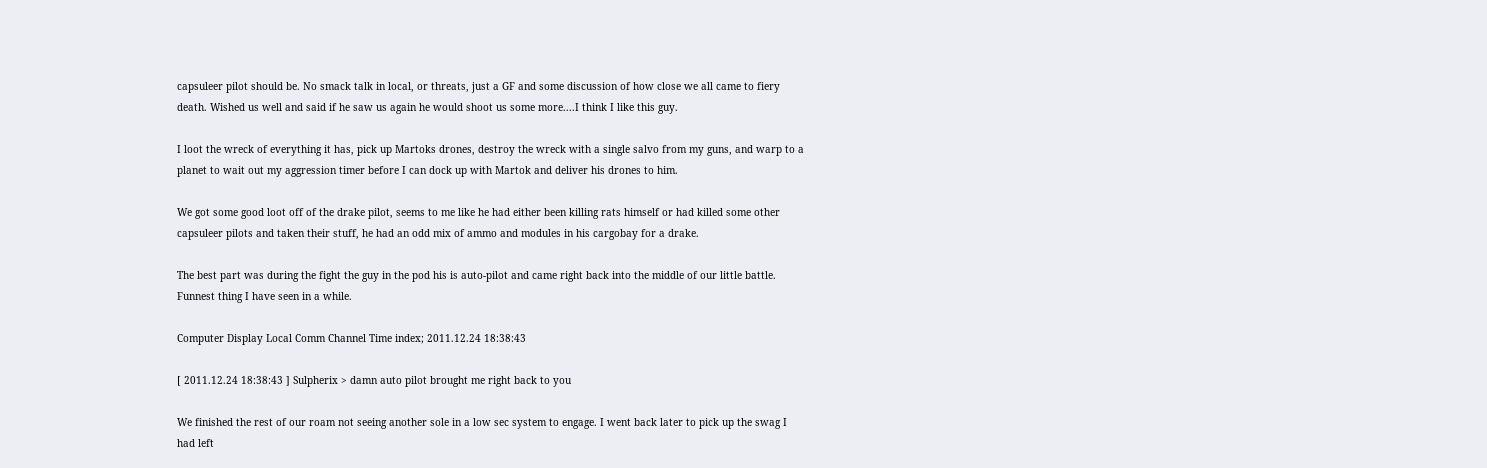capsuleer pilot should be. No smack talk in local, or threats, just a GF and some discussion of how close we all came to fiery death. Wished us well and said if he saw us again he would shoot us some more....I think I like this guy.

I loot the wreck of everything it has, pick up Martoks drones, destroy the wreck with a single salvo from my guns, and warp to a planet to wait out my aggression timer before I can dock up with Martok and deliver his drones to him.

We got some good loot off of the drake pilot, seems to me like he had either been killing rats himself or had killed some other capsuleer pilots and taken their stuff, he had an odd mix of ammo and modules in his cargobay for a drake.

The best part was during the fight the guy in the pod his is auto-pilot and came right back into the middle of our little battle. Funnest thing I have seen in a while.

Computer Display Local Comm Channel Time index; 2011.12.24 18:38:43

[ 2011.12.24 18:38:43 ] Sulpherix > damn auto pilot brought me right back to you

We finished the rest of our roam not seeing another sole in a low sec system to engage. I went back later to pick up the swag I had left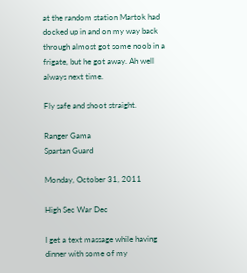at the random station Martok had docked up in and on my way back through almost got some noob in a frigate, but he got away. Ah well always next time.

Fly safe and shoot straight.

Ranger Gama
Spartan Guard

Monday, October 31, 2011

High Sec War Dec

I get a text massage while having dinner with some of my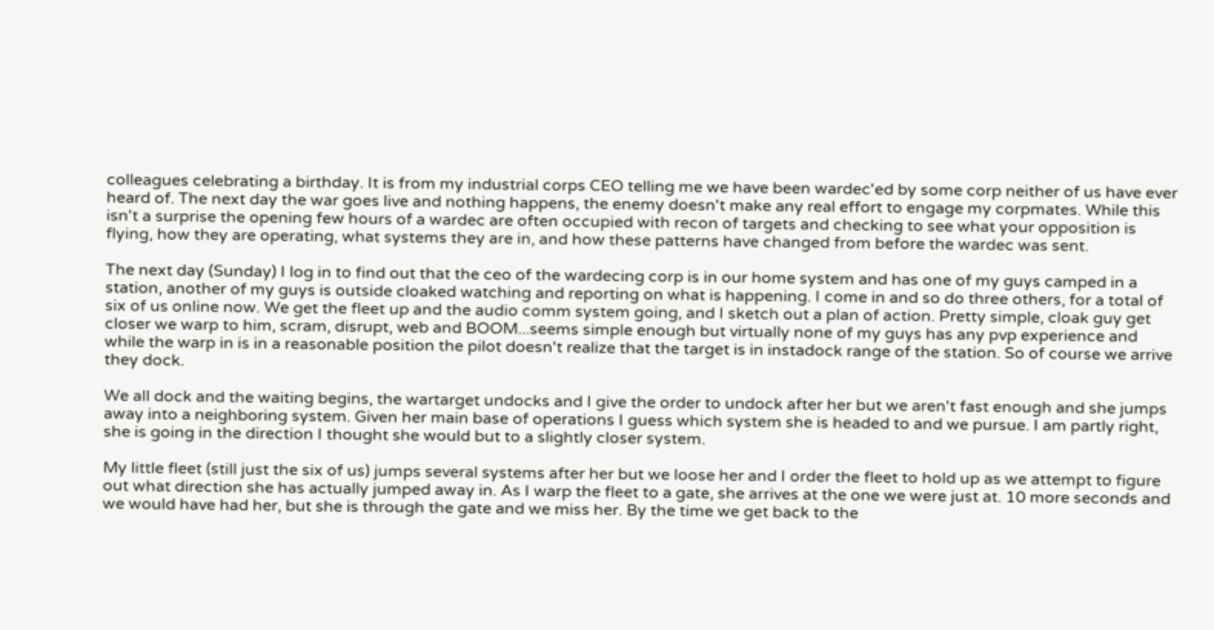colleagues celebrating a birthday. It is from my industrial corps CEO telling me we have been wardec'ed by some corp neither of us have ever heard of. The next day the war goes live and nothing happens, the enemy doesn't make any real effort to engage my corpmates. While this isn't a surprise the opening few hours of a wardec are often occupied with recon of targets and checking to see what your opposition is flying, how they are operating, what systems they are in, and how these patterns have changed from before the wardec was sent.

The next day (Sunday) I log in to find out that the ceo of the wardecing corp is in our home system and has one of my guys camped in a station, another of my guys is outside cloaked watching and reporting on what is happening. I come in and so do three others, for a total of six of us online now. We get the fleet up and the audio comm system going, and I sketch out a plan of action. Pretty simple, cloak guy get closer we warp to him, scram, disrupt, web and BOOM...seems simple enough but virtually none of my guys has any pvp experience and while the warp in is in a reasonable position the pilot doesn't realize that the target is in instadock range of the station. So of course we arrive they dock.

We all dock and the waiting begins, the wartarget undocks and I give the order to undock after her but we aren't fast enough and she jumps away into a neighboring system. Given her main base of operations I guess which system she is headed to and we pursue. I am partly right, she is going in the direction I thought she would but to a slightly closer system.

My little fleet (still just the six of us) jumps several systems after her but we loose her and I order the fleet to hold up as we attempt to figure out what direction she has actually jumped away in. As I warp the fleet to a gate, she arrives at the one we were just at. 10 more seconds and we would have had her, but she is through the gate and we miss her. By the time we get back to the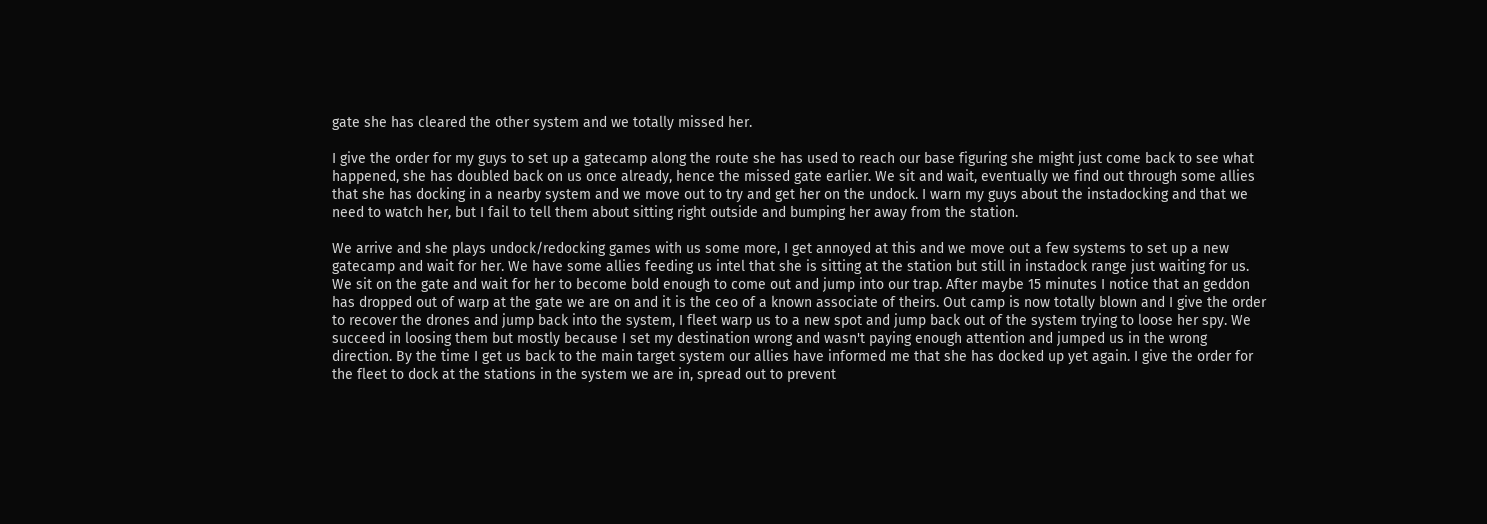gate she has cleared the other system and we totally missed her.

I give the order for my guys to set up a gatecamp along the route she has used to reach our base figuring she might just come back to see what happened, she has doubled back on us once already, hence the missed gate earlier. We sit and wait, eventually we find out through some allies that she has docking in a nearby system and we move out to try and get her on the undock. I warn my guys about the instadocking and that we need to watch her, but I fail to tell them about sitting right outside and bumping her away from the station.

We arrive and she plays undock/redocking games with us some more, I get annoyed at this and we move out a few systems to set up a new gatecamp and wait for her. We have some allies feeding us intel that she is sitting at the station but still in instadock range just waiting for us. We sit on the gate and wait for her to become bold enough to come out and jump into our trap. After maybe 15 minutes I notice that an geddon has dropped out of warp at the gate we are on and it is the ceo of a known associate of theirs. Out camp is now totally blown and I give the order to recover the drones and jump back into the system, I fleet warp us to a new spot and jump back out of the system trying to loose her spy. We succeed in loosing them but mostly because I set my destination wrong and wasn't paying enough attention and jumped us in the wrong direction. By the time I get us back to the main target system our allies have informed me that she has docked up yet again. I give the order for the fleet to dock at the stations in the system we are in, spread out to prevent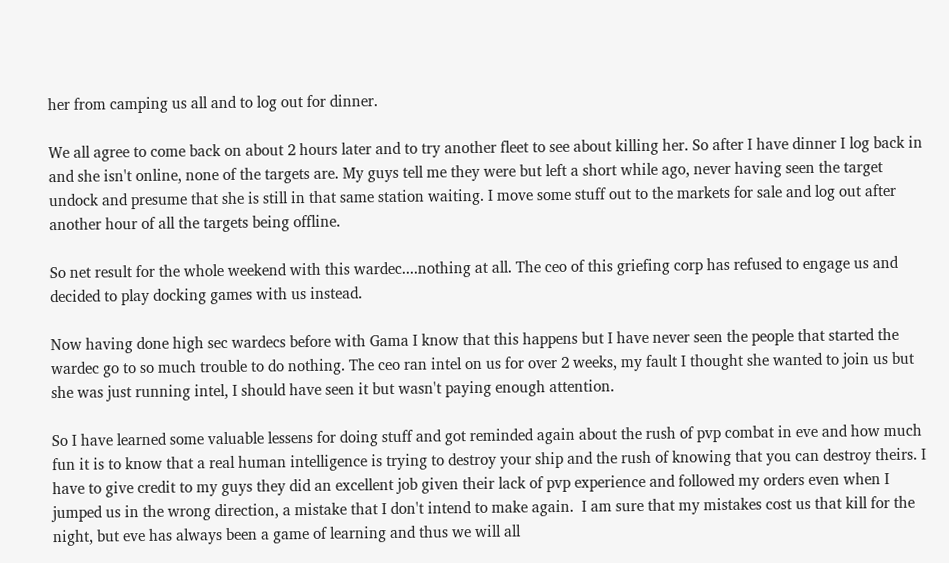her from camping us all and to log out for dinner.

We all agree to come back on about 2 hours later and to try another fleet to see about killing her. So after I have dinner I log back in and she isn't online, none of the targets are. My guys tell me they were but left a short while ago, never having seen the target undock and presume that she is still in that same station waiting. I move some stuff out to the markets for sale and log out after another hour of all the targets being offline.

So net result for the whole weekend with this wardec....nothing at all. The ceo of this griefing corp has refused to engage us and decided to play docking games with us instead.

Now having done high sec wardecs before with Gama I know that this happens but I have never seen the people that started the wardec go to so much trouble to do nothing. The ceo ran intel on us for over 2 weeks, my fault I thought she wanted to join us but she was just running intel, I should have seen it but wasn't paying enough attention.

So I have learned some valuable lessens for doing stuff and got reminded again about the rush of pvp combat in eve and how much fun it is to know that a real human intelligence is trying to destroy your ship and the rush of knowing that you can destroy theirs. I have to give credit to my guys they did an excellent job given their lack of pvp experience and followed my orders even when I jumped us in the wrong direction, a mistake that I don't intend to make again.  I am sure that my mistakes cost us that kill for the night, but eve has always been a game of learning and thus we will all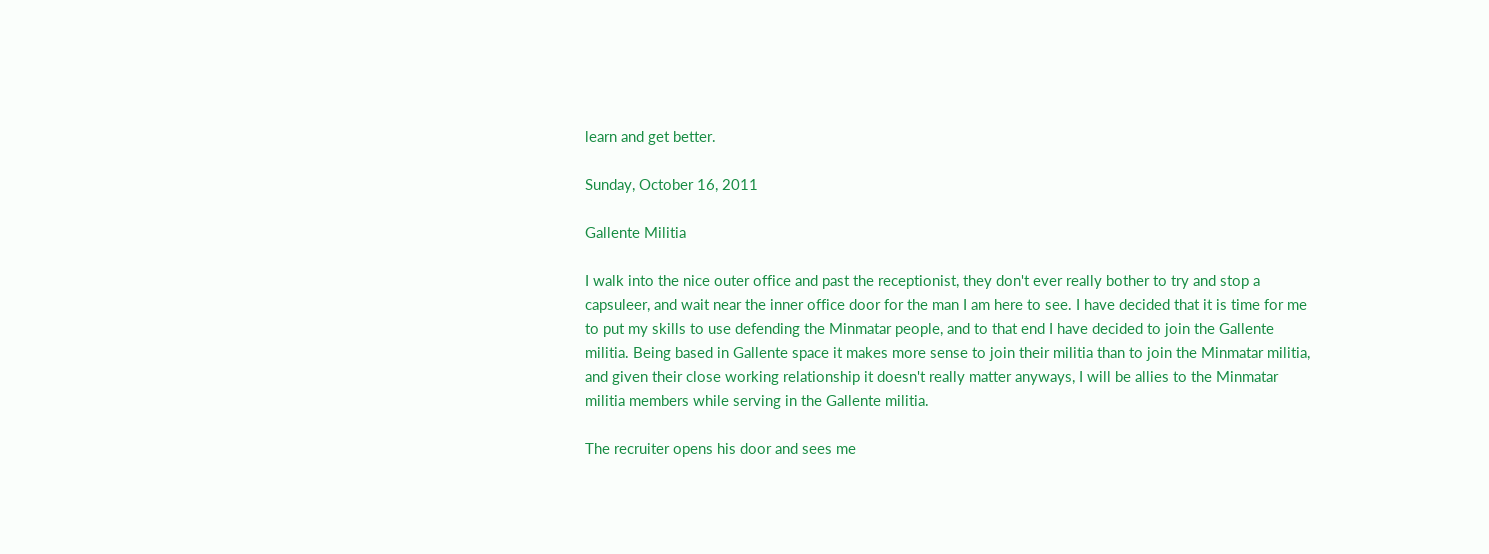learn and get better.

Sunday, October 16, 2011

Gallente Militia

I walk into the nice outer office and past the receptionist, they don't ever really bother to try and stop a capsuleer, and wait near the inner office door for the man I am here to see. I have decided that it is time for me to put my skills to use defending the Minmatar people, and to that end I have decided to join the Gallente militia. Being based in Gallente space it makes more sense to join their militia than to join the Minmatar militia, and given their close working relationship it doesn't really matter anyways, I will be allies to the Minmatar militia members while serving in the Gallente militia.

The recruiter opens his door and sees me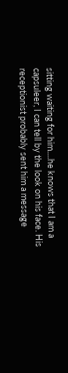sitting waiting for him....he knows that I am a capsuleer, I can tell by the look on his face. His receptionist probably sent him a message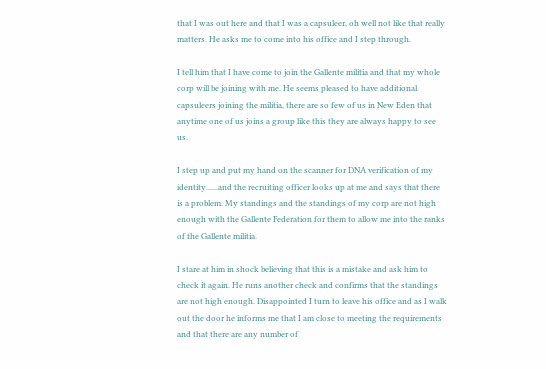that I was out here and that I was a capsuleer, oh well not like that really matters. He asks me to come into his office and I step through.

I tell him that I have come to join the Gallente militia and that my whole corp will be joining with me. He seems pleased to have additional capsuleers joining the militia, there are so few of us in New Eden that anytime one of us joins a group like this they are always happy to see us.

I step up and put my hand on the scanner for DNA verification of my identity......and the recruiting officer looks up at me and says that there is a problem. My standings and the standings of my corp are not high enough with the Gallente Federation for them to allow me into the ranks of the Gallente militia.

I stare at him in shock believing that this is a mistake and ask him to check it again. He runs another check and confirms that the standings are not high enough. Disappointed I turn to leave his office and as I walk out the door he informs me that I am close to meeting the requirements and that there are any number of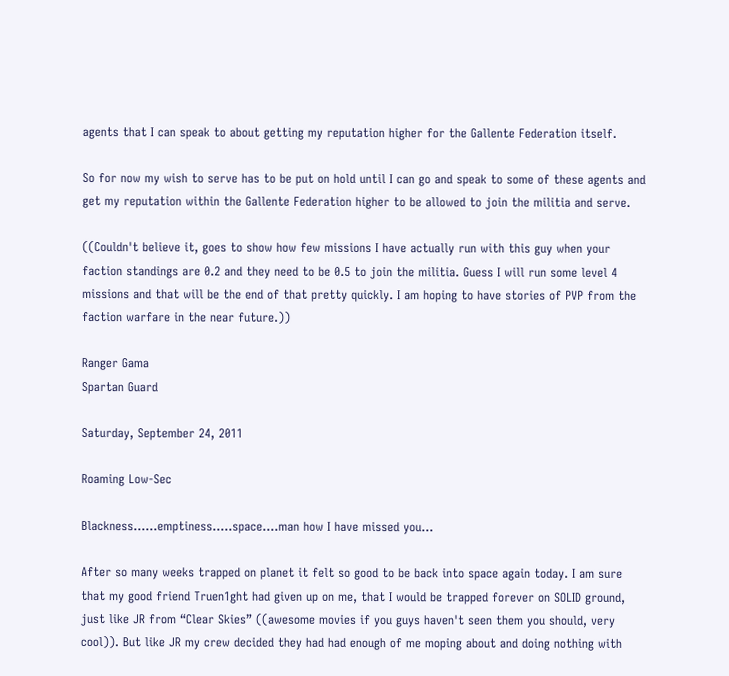agents that I can speak to about getting my reputation higher for the Gallente Federation itself.

So for now my wish to serve has to be put on hold until I can go and speak to some of these agents and get my reputation within the Gallente Federation higher to be allowed to join the militia and serve.

((Couldn't believe it, goes to show how few missions I have actually run with this guy when your faction standings are 0.2 and they need to be 0.5 to join the militia. Guess I will run some level 4 missions and that will be the end of that pretty quickly. I am hoping to have stories of PVP from the faction warfare in the near future.))

Ranger Gama
Spartan Guard

Saturday, September 24, 2011

Roaming Low-Sec

Blackness......emptiness.....space....man how I have missed you...

After so many weeks trapped on planet it felt so good to be back into space again today. I am sure that my good friend Truen1ght had given up on me, that I would be trapped forever on SOLID ground, just like JR from “Clear Skies” ((awesome movies if you guys haven't seen them you should, very cool)). But like JR my crew decided they had had enough of me moping about and doing nothing with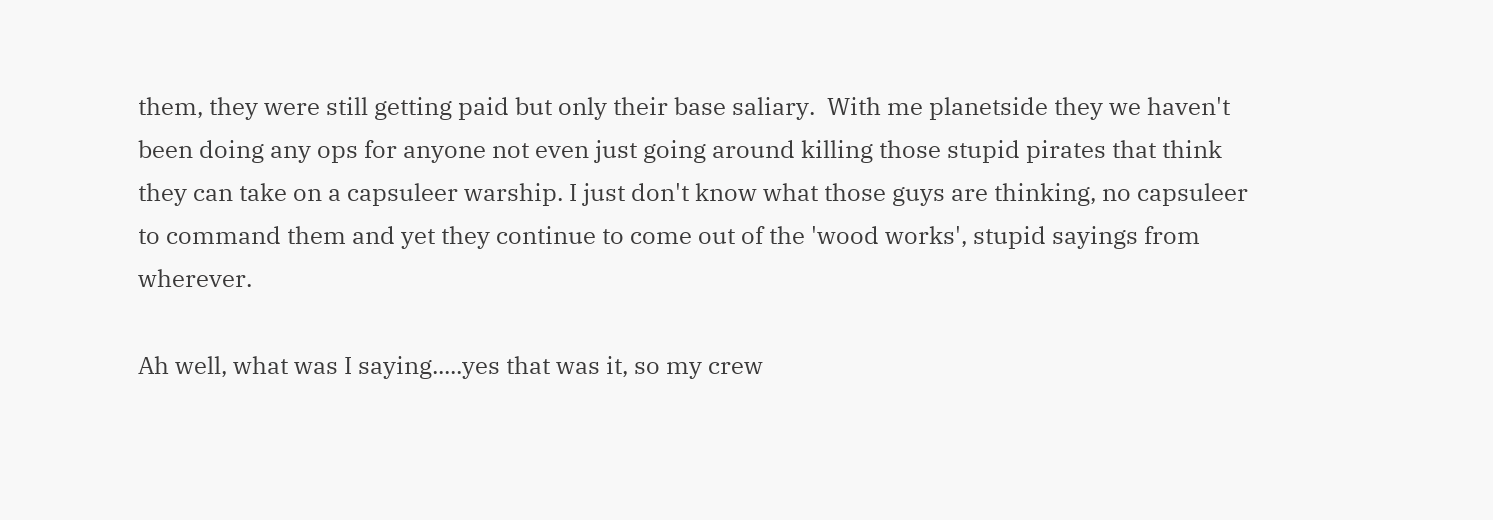them, they were still getting paid but only their base saliary.  With me planetside they we haven't been doing any ops for anyone not even just going around killing those stupid pirates that think they can take on a capsuleer warship. I just don't know what those guys are thinking, no capsuleer to command them and yet they continue to come out of the 'wood works', stupid sayings from wherever.

Ah well, what was I saying.....yes that was it, so my crew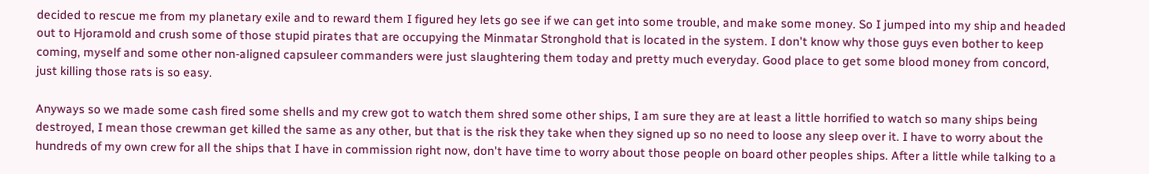decided to rescue me from my planetary exile and to reward them I figured hey lets go see if we can get into some trouble, and make some money. So I jumped into my ship and headed out to Hjoramold and crush some of those stupid pirates that are occupying the Minmatar Stronghold that is located in the system. I don't know why those guys even bother to keep coming, myself and some other non-aligned capsuleer commanders were just slaughtering them today and pretty much everyday. Good place to get some blood money from concord, just killing those rats is so easy.

Anyways so we made some cash fired some shells and my crew got to watch them shred some other ships, I am sure they are at least a little horrified to watch so many ships being destroyed, I mean those crewman get killed the same as any other, but that is the risk they take when they signed up so no need to loose any sleep over it. I have to worry about the hundreds of my own crew for all the ships that I have in commission right now, don't have time to worry about those people on board other peoples ships. After a little while talking to a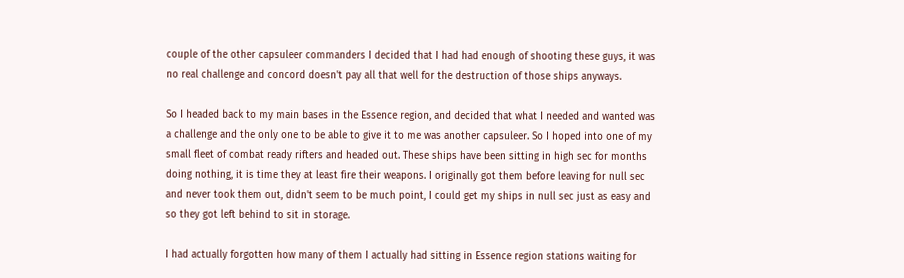couple of the other capsuleer commanders I decided that I had had enough of shooting these guys, it was no real challenge and concord doesn't pay all that well for the destruction of those ships anyways.

So I headed back to my main bases in the Essence region, and decided that what I needed and wanted was a challenge and the only one to be able to give it to me was another capsuleer. So I hoped into one of my small fleet of combat ready rifters and headed out. These ships have been sitting in high sec for months doing nothing, it is time they at least fire their weapons. I originally got them before leaving for null sec and never took them out, didn't seem to be much point, I could get my ships in null sec just as easy and so they got left behind to sit in storage.

I had actually forgotten how many of them I actually had sitting in Essence region stations waiting for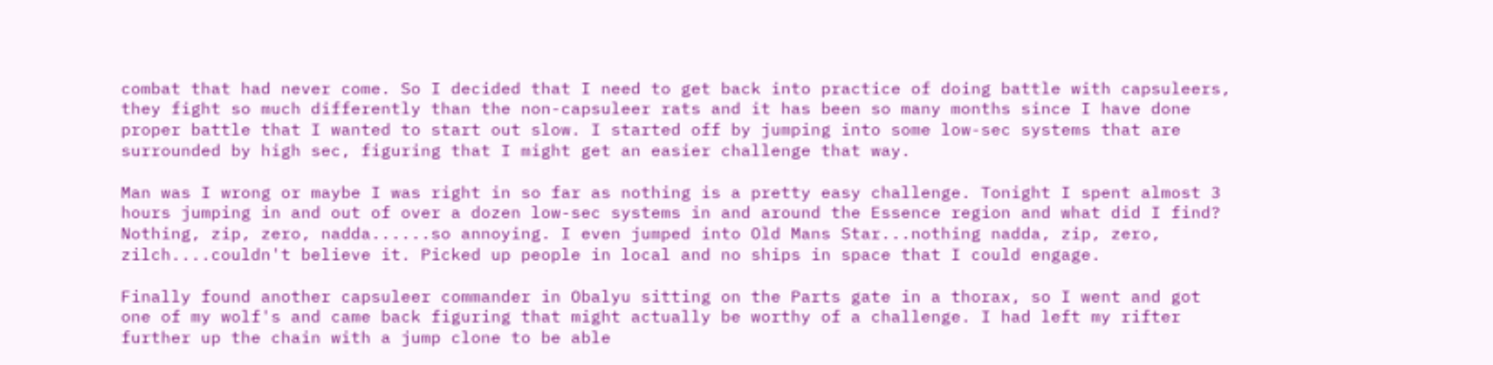combat that had never come. So I decided that I need to get back into practice of doing battle with capsuleers, they fight so much differently than the non-capsuleer rats and it has been so many months since I have done proper battle that I wanted to start out slow. I started off by jumping into some low-sec systems that are surrounded by high sec, figuring that I might get an easier challenge that way.

Man was I wrong or maybe I was right in so far as nothing is a pretty easy challenge. Tonight I spent almost 3 hours jumping in and out of over a dozen low-sec systems in and around the Essence region and what did I find? Nothing, zip, zero, nadda......so annoying. I even jumped into Old Mans Star...nothing nadda, zip, zero, zilch....couldn't believe it. Picked up people in local and no ships in space that I could engage.

Finally found another capsuleer commander in Obalyu sitting on the Parts gate in a thorax, so I went and got one of my wolf's and came back figuring that might actually be worthy of a challenge. I had left my rifter further up the chain with a jump clone to be able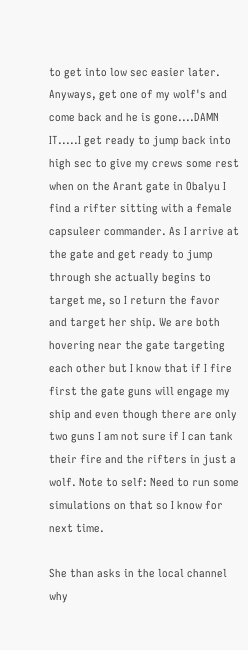to get into low sec easier later. Anyways, get one of my wolf's and come back and he is gone....DAMN IT.....I get ready to jump back into high sec to give my crews some rest when on the Arant gate in Obalyu I find a rifter sitting with a female capsuleer commander. As I arrive at the gate and get ready to jump through she actually begins to target me, so I return the favor and target her ship. We are both hovering near the gate targeting each other but I know that if I fire first the gate guns will engage my ship and even though there are only two guns I am not sure if I can tank their fire and the rifters in just a wolf. Note to self: Need to run some simulations on that so I know for next time.

She than asks in the local channel why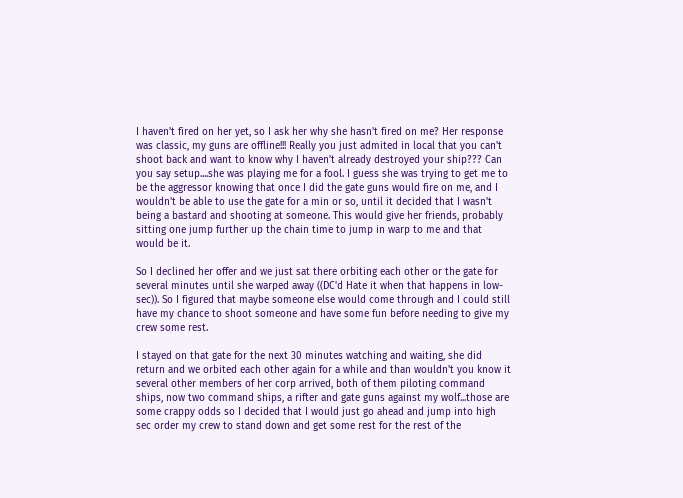I haven't fired on her yet, so I ask her why she hasn't fired on me? Her response was classic, my guns are offline!!! Really you just admited in local that you can't shoot back and want to know why I haven't already destroyed your ship??? Can you say setup....she was playing me for a fool. I guess she was trying to get me to be the aggressor knowing that once I did the gate guns would fire on me, and I wouldn't be able to use the gate for a min or so, until it decided that I wasn't being a bastard and shooting at someone. This would give her friends, probably sitting one jump further up the chain time to jump in warp to me and that would be it.

So I declined her offer and we just sat there orbiting each other or the gate for several minutes until she warped away ((DC'd Hate it when that happens in low-sec)). So I figured that maybe someone else would come through and I could still have my chance to shoot someone and have some fun before needing to give my crew some rest.

I stayed on that gate for the next 30 minutes watching and waiting, she did return and we orbited each other again for a while and than wouldn't you know it several other members of her corp arrived, both of them piloting command ships, now two command ships, a rifter and gate guns against my wolf...those are some crappy odds so I decided that I would just go ahead and jump into high sec order my crew to stand down and get some rest for the rest of the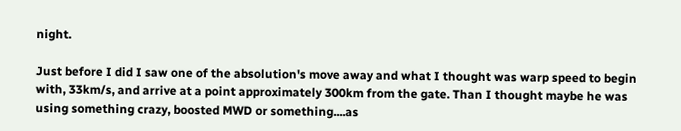night.

Just before I did I saw one of the absolution's move away and what I thought was warp speed to begin with, 33km/s, and arrive at a point approximately 300km from the gate. Than I thought maybe he was using something crazy, boosted MWD or something....as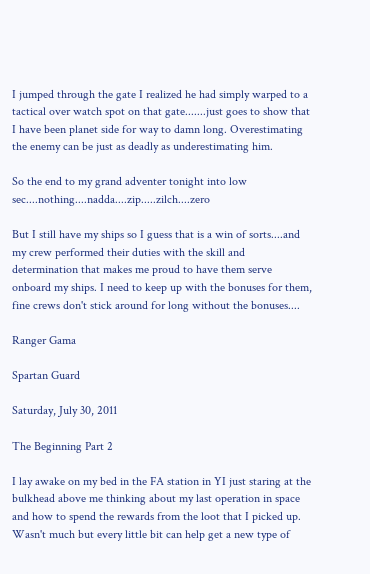I jumped through the gate I realized he had simply warped to a tactical over watch spot on that gate.......just goes to show that I have been planet side for way to damn long. Overestimating the enemy can be just as deadly as underestimating him.

So the end to my grand adventer tonight into low sec....nothing....nadda....zip.....zilch....zero

But I still have my ships so I guess that is a win of sorts....and my crew performed their duties with the skill and determination that makes me proud to have them serve onboard my ships. I need to keep up with the bonuses for them, fine crews don't stick around for long without the bonuses....

Ranger Gama

Spartan Guard

Saturday, July 30, 2011

The Beginning Part 2

I lay awake on my bed in the FA station in YI just staring at the bulkhead above me thinking about my last operation in space and how to spend the rewards from the loot that I picked up. Wasn't much but every little bit can help get a new type of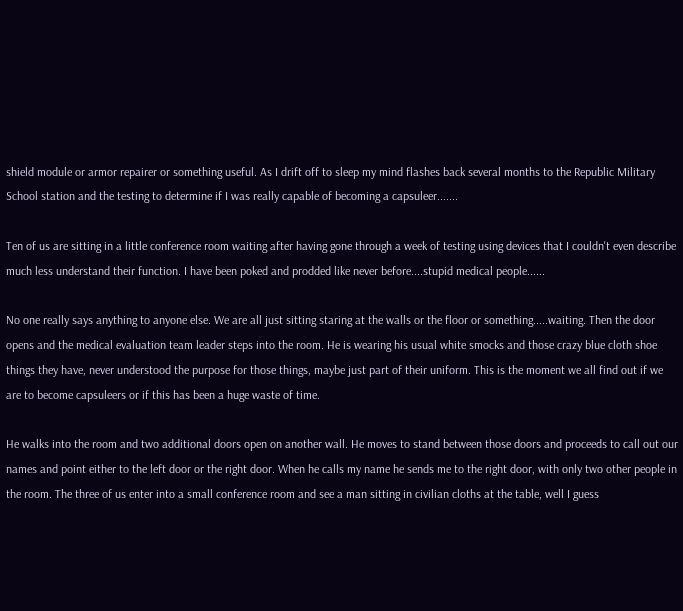shield module or armor repairer or something useful. As I drift off to sleep my mind flashes back several months to the Republic Military School station and the testing to determine if I was really capable of becoming a capsuleer.......

Ten of us are sitting in a little conference room waiting after having gone through a week of testing using devices that I couldn't even describe much less understand their function. I have been poked and prodded like never before....stupid medical people......

No one really says anything to anyone else. We are all just sitting staring at the walls or the floor or something.....waiting. Then the door opens and the medical evaluation team leader steps into the room. He is wearing his usual white smocks and those crazy blue cloth shoe things they have, never understood the purpose for those things, maybe just part of their uniform. This is the moment we all find out if we are to become capsuleers or if this has been a huge waste of time.

He walks into the room and two additional doors open on another wall. He moves to stand between those doors and proceeds to call out our names and point either to the left door or the right door. When he calls my name he sends me to the right door, with only two other people in the room. The three of us enter into a small conference room and see a man sitting in civilian cloths at the table, well I guess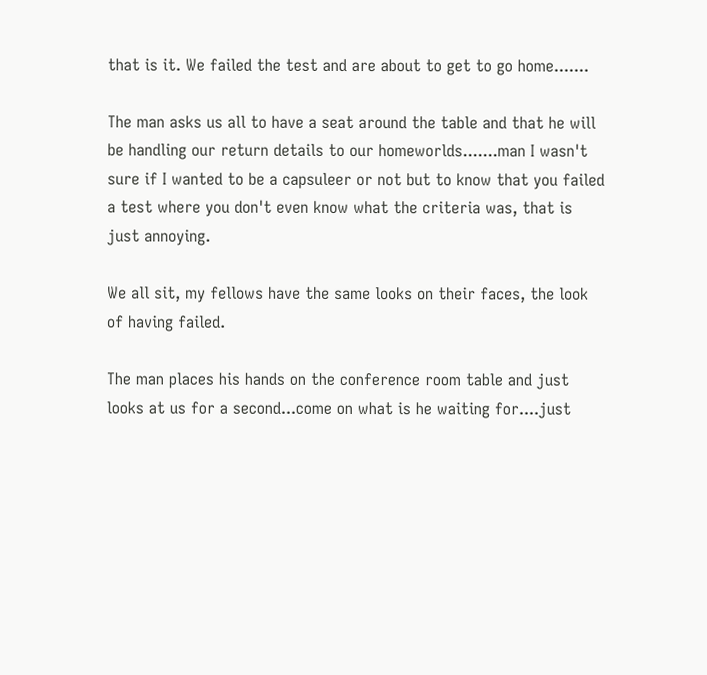that is it. We failed the test and are about to get to go home.......

The man asks us all to have a seat around the table and that he will be handling our return details to our homeworlds.......man I wasn't sure if I wanted to be a capsuleer or not but to know that you failed a test where you don't even know what the criteria was, that is just annoying.

We all sit, my fellows have the same looks on their faces, the look of having failed.

The man places his hands on the conference room table and just looks at us for a second...come on what is he waiting for....just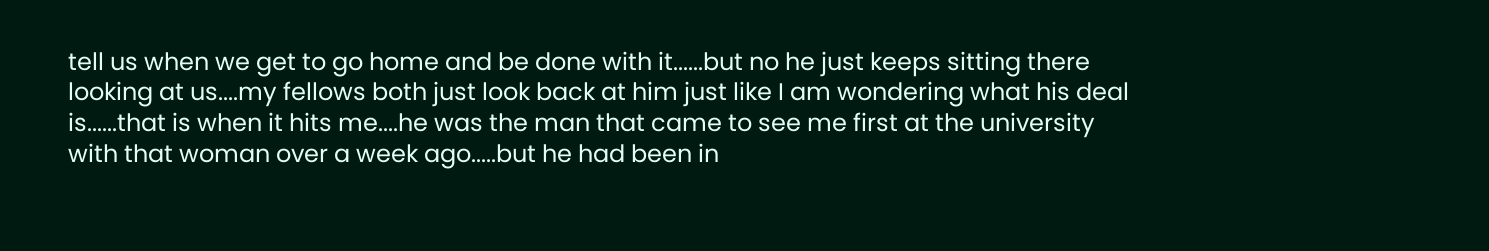tell us when we get to go home and be done with it......but no he just keeps sitting there looking at us....my fellows both just look back at him just like I am wondering what his deal is......that is when it hits me....he was the man that came to see me first at the university with that woman over a week ago.....but he had been in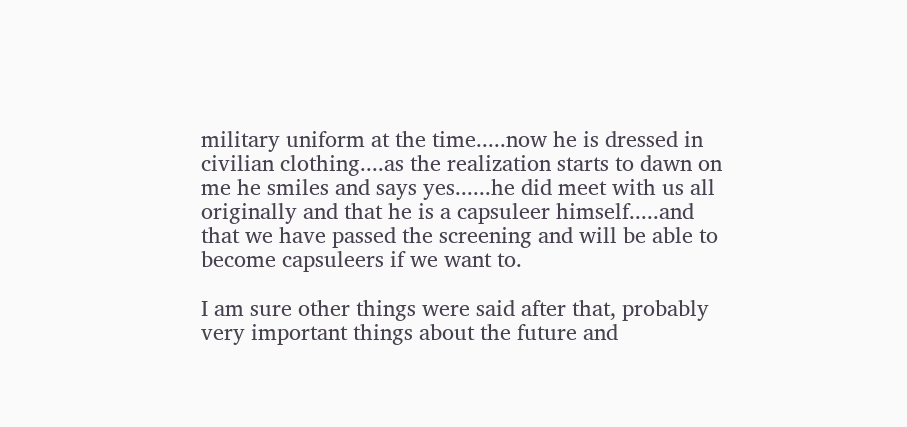military uniform at the time.....now he is dressed in civilian clothing....as the realization starts to dawn on me he smiles and says yes......he did meet with us all originally and that he is a capsuleer himself.....and that we have passed the screening and will be able to become capsuleers if we want to.

I am sure other things were said after that, probably very important things about the future and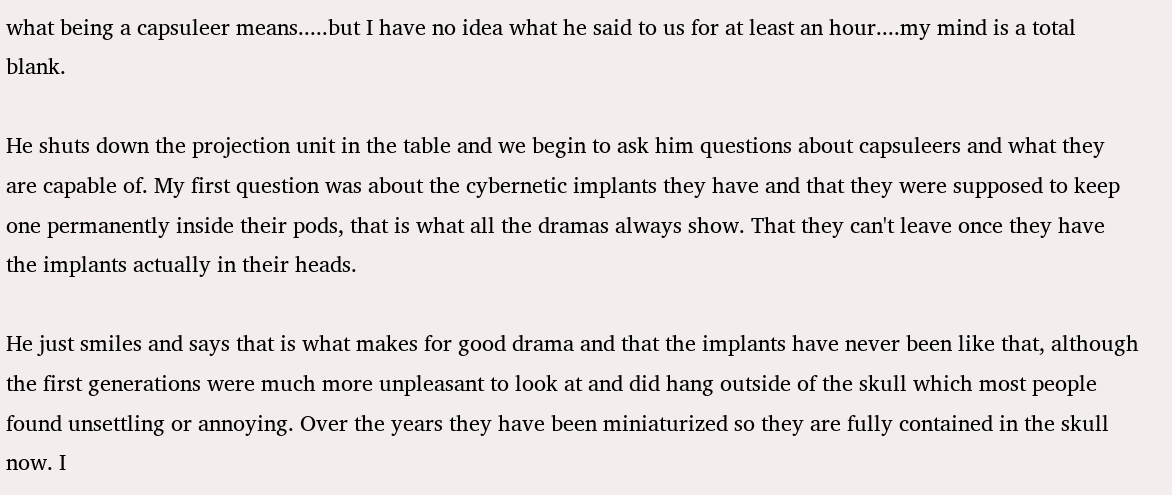what being a capsuleer means.....but I have no idea what he said to us for at least an hour....my mind is a total blank.

He shuts down the projection unit in the table and we begin to ask him questions about capsuleers and what they are capable of. My first question was about the cybernetic implants they have and that they were supposed to keep one permanently inside their pods, that is what all the dramas always show. That they can't leave once they have the implants actually in their heads.

He just smiles and says that is what makes for good drama and that the implants have never been like that, although the first generations were much more unpleasant to look at and did hang outside of the skull which most people found unsettling or annoying. Over the years they have been miniaturized so they are fully contained in the skull now. I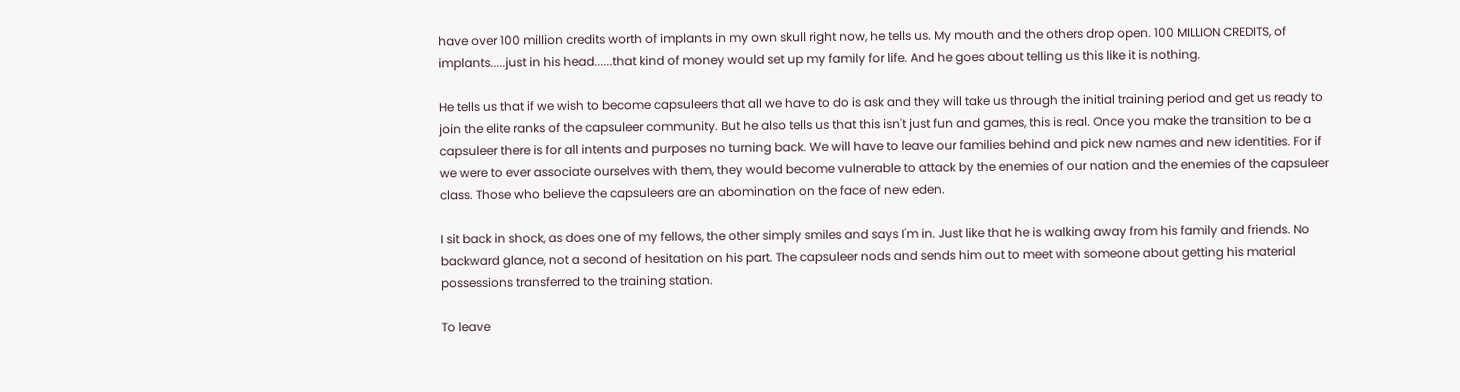have over 100 million credits worth of implants in my own skull right now, he tells us. My mouth and the others drop open. 100 MILLION CREDITS, of implants.....just in his head......that kind of money would set up my family for life. And he goes about telling us this like it is nothing.

He tells us that if we wish to become capsuleers that all we have to do is ask and they will take us through the initial training period and get us ready to join the elite ranks of the capsuleer community. But he also tells us that this isn't just fun and games, this is real. Once you make the transition to be a capsuleer there is for all intents and purposes no turning back. We will have to leave our families behind and pick new names and new identities. For if we were to ever associate ourselves with them, they would become vulnerable to attack by the enemies of our nation and the enemies of the capsuleer class. Those who believe the capsuleers are an abomination on the face of new eden.

I sit back in shock, as does one of my fellows, the other simply smiles and says I'm in. Just like that he is walking away from his family and friends. No backward glance, not a second of hesitation on his part. The capsuleer nods and sends him out to meet with someone about getting his material possessions transferred to the training station.

To leave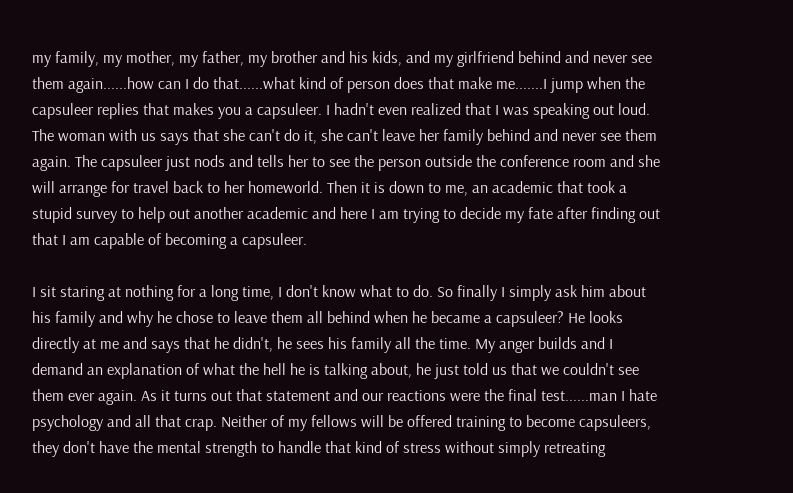my family, my mother, my father, my brother and his kids, and my girlfriend behind and never see them again......how can I do that......what kind of person does that make me.......I jump when the capsuleer replies that makes you a capsuleer. I hadn't even realized that I was speaking out loud. The woman with us says that she can't do it, she can't leave her family behind and never see them again. The capsuleer just nods and tells her to see the person outside the conference room and she will arrange for travel back to her homeworld. Then it is down to me, an academic that took a stupid survey to help out another academic and here I am trying to decide my fate after finding out that I am capable of becoming a capsuleer.

I sit staring at nothing for a long time, I don't know what to do. So finally I simply ask him about his family and why he chose to leave them all behind when he became a capsuleer? He looks directly at me and says that he didn't, he sees his family all the time. My anger builds and I demand an explanation of what the hell he is talking about, he just told us that we couldn't see them ever again. As it turns out that statement and our reactions were the final test......man I hate psychology and all that crap. Neither of my fellows will be offered training to become capsuleers, they don't have the mental strength to handle that kind of stress without simply retreating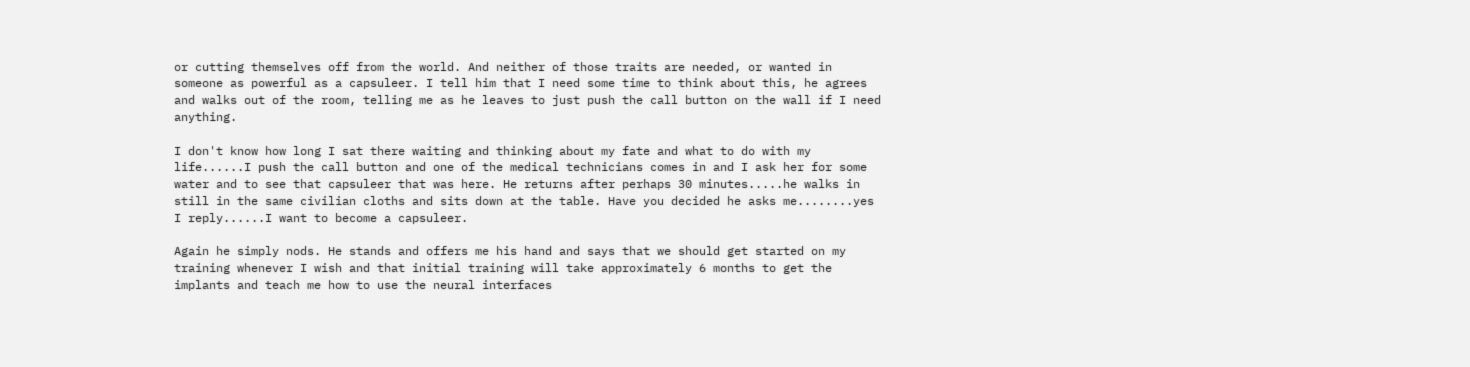or cutting themselves off from the world. And neither of those traits are needed, or wanted in someone as powerful as a capsuleer. I tell him that I need some time to think about this, he agrees and walks out of the room, telling me as he leaves to just push the call button on the wall if I need anything.

I don't know how long I sat there waiting and thinking about my fate and what to do with my life......I push the call button and one of the medical technicians comes in and I ask her for some water and to see that capsuleer that was here. He returns after perhaps 30 minutes.....he walks in still in the same civilian cloths and sits down at the table. Have you decided he asks me........yes I reply......I want to become a capsuleer.

Again he simply nods. He stands and offers me his hand and says that we should get started on my training whenever I wish and that initial training will take approximately 6 months to get the implants and teach me how to use the neural interfaces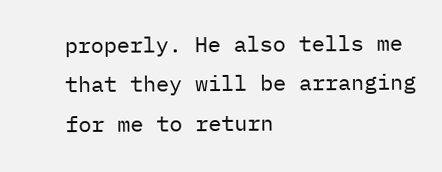properly. He also tells me that they will be arranging for me to return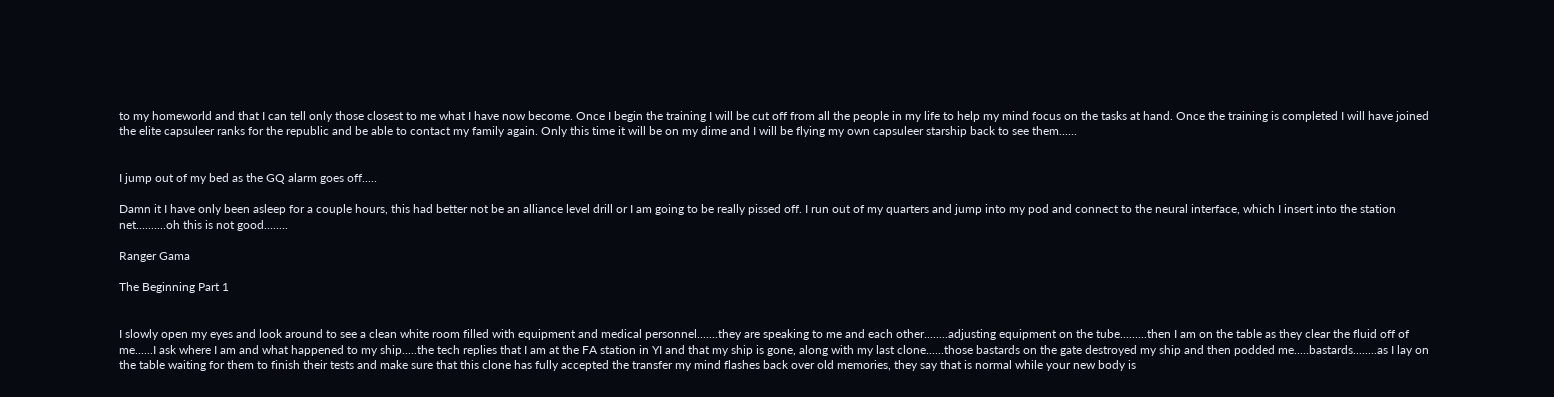to my homeworld and that I can tell only those closest to me what I have now become. Once I begin the training I will be cut off from all the people in my life to help my mind focus on the tasks at hand. Once the training is completed I will have joined the elite capsuleer ranks for the republic and be able to contact my family again. Only this time it will be on my dime and I will be flying my own capsuleer starship back to see them......


I jump out of my bed as the GQ alarm goes off.....

Damn it I have only been asleep for a couple hours, this had better not be an alliance level drill or I am going to be really pissed off. I run out of my quarters and jump into my pod and connect to the neural interface, which I insert into the station net..........oh this is not good........

Ranger Gama

The Beginning Part 1


I slowly open my eyes and look around to see a clean white room filled with equipment and medical personnel.......they are speaking to me and each other........adjusting equipment on the tube.........then I am on the table as they clear the fluid off of me......I ask where I am and what happened to my ship.....the tech replies that I am at the FA station in YI and that my ship is gone, along with my last clone......those bastards on the gate destroyed my ship and then podded me.....bastards........as I lay on the table waiting for them to finish their tests and make sure that this clone has fully accepted the transfer my mind flashes back over old memories, they say that is normal while your new body is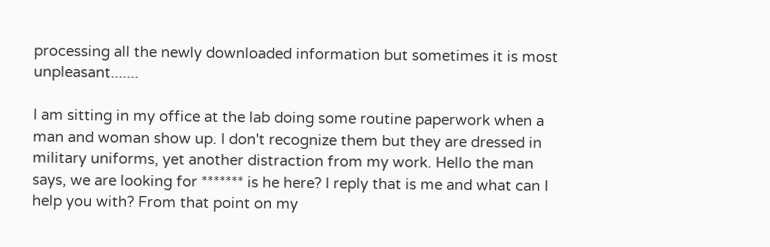processing all the newly downloaded information but sometimes it is most unpleasant.......

I am sitting in my office at the lab doing some routine paperwork when a man and woman show up. I don't recognize them but they are dressed in military uniforms, yet another distraction from my work. Hello the man says, we are looking for ******* is he here? I reply that is me and what can I help you with? From that point on my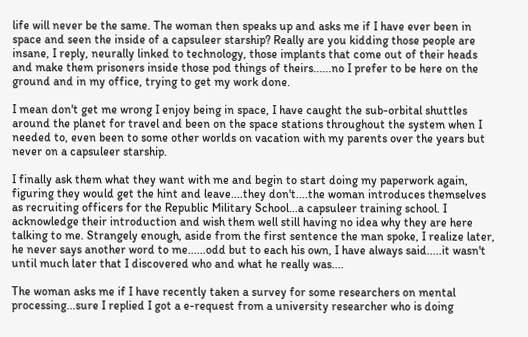life will never be the same. The woman then speaks up and asks me if I have ever been in space and seen the inside of a capsuleer starship? Really are you kidding those people are insane, I reply, neurally linked to technology, those implants that come out of their heads and make them prisoners inside those pod things of theirs......no I prefer to be here on the ground and in my office, trying to get my work done.

I mean don't get me wrong I enjoy being in space, I have caught the sub-orbital shuttles around the planet for travel and been on the space stations throughout the system when I needed to, even been to some other worlds on vacation with my parents over the years but never on a capsuleer starship.

I finally ask them what they want with me and begin to start doing my paperwork again, figuring they would get the hint and leave....they don't....the woman introduces themselves as recruiting officers for the Republic Military School...a capsuleer training school. I acknowledge their introduction and wish them well still having no idea why they are here talking to me. Strangely enough, aside from the first sentence the man spoke, I realize later, he never says another word to me......odd but to each his own, I have always said.....it wasn't until much later that I discovered who and what he really was....

The woman asks me if I have recently taken a survey for some researchers on mental processing...sure I replied I got a e-request from a university researcher who is doing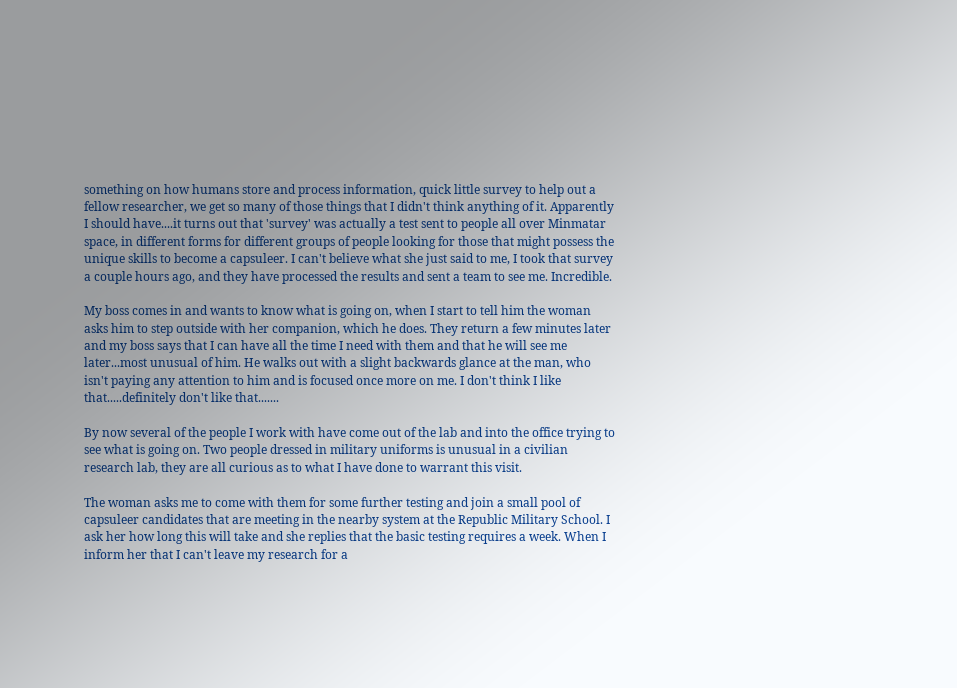something on how humans store and process information, quick little survey to help out a fellow researcher, we get so many of those things that I didn't think anything of it. Apparently I should have....it turns out that 'survey' was actually a test sent to people all over Minmatar space, in different forms for different groups of people looking for those that might possess the unique skills to become a capsuleer. I can't believe what she just said to me, I took that survey a couple hours ago, and they have processed the results and sent a team to see me. Incredible.

My boss comes in and wants to know what is going on, when I start to tell him the woman asks him to step outside with her companion, which he does. They return a few minutes later and my boss says that I can have all the time I need with them and that he will see me later...most unusual of him. He walks out with a slight backwards glance at the man, who isn't paying any attention to him and is focused once more on me. I don't think I like that.....definitely don't like that.......

By now several of the people I work with have come out of the lab and into the office trying to see what is going on. Two people dressed in military uniforms is unusual in a civilian research lab, they are all curious as to what I have done to warrant this visit.

The woman asks me to come with them for some further testing and join a small pool of capsuleer candidates that are meeting in the nearby system at the Republic Military School. I ask her how long this will take and she replies that the basic testing requires a week. When I inform her that I can't leave my research for a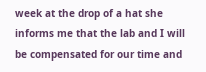week at the drop of a hat she informs me that the lab and I will be compensated for our time and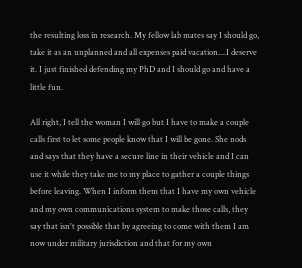the resulting loss in research. My fellow lab mates say I should go, take it as an unplanned and all expenses paid vacation....I deserve it. I just finished defending my PhD and I should go and have a little fun.

All right, I tell the woman I will go but I have to make a couple calls first to let some people know that I will be gone. She nods and says that they have a secure line in their vehicle and I can use it while they take me to my place to gather a couple things before leaving. When I inform them that I have my own vehicle and my own communications system to make those calls, they say that isn't possible that by agreeing to come with them I am now under military jurisdiction and that for my own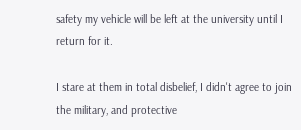safety my vehicle will be left at the university until I return for it.

I stare at them in total disbelief, I didn't agree to join the military, and protective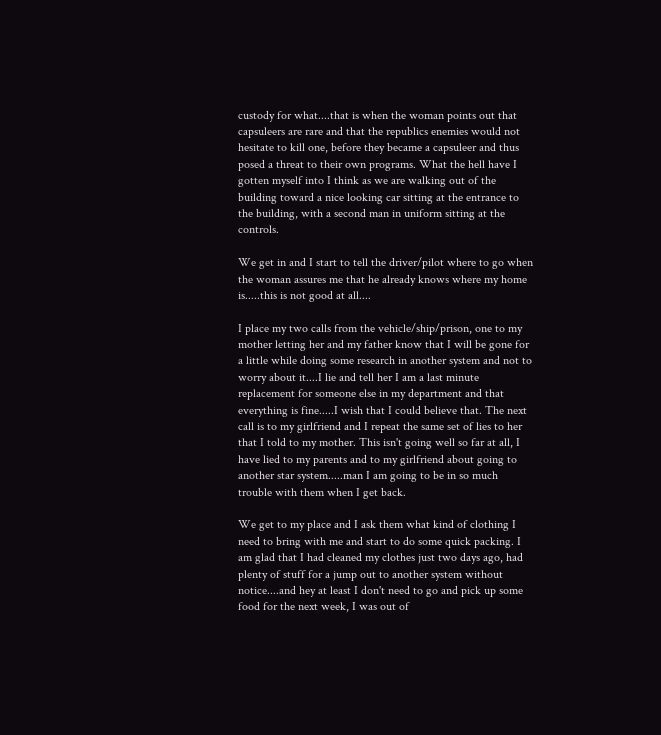custody for what....that is when the woman points out that capsuleers are rare and that the republics enemies would not hesitate to kill one, before they became a capsuleer and thus posed a threat to their own programs. What the hell have I gotten myself into I think as we are walking out of the building toward a nice looking car sitting at the entrance to the building, with a second man in uniform sitting at the controls.

We get in and I start to tell the driver/pilot where to go when the woman assures me that he already knows where my home is.....this is not good at all....

I place my two calls from the vehicle/ship/prison, one to my mother letting her and my father know that I will be gone for a little while doing some research in another system and not to worry about it....I lie and tell her I am a last minute replacement for someone else in my department and that everything is fine.....I wish that I could believe that. The next call is to my girlfriend and I repeat the same set of lies to her that I told to my mother. This isn't going well so far at all, I have lied to my parents and to my girlfriend about going to another star system.....man I am going to be in so much trouble with them when I get back.

We get to my place and I ask them what kind of clothing I need to bring with me and start to do some quick packing. I am glad that I had cleaned my clothes just two days ago, had plenty of stuff for a jump out to another system without notice....and hey at least I don't need to go and pick up some food for the next week, I was out of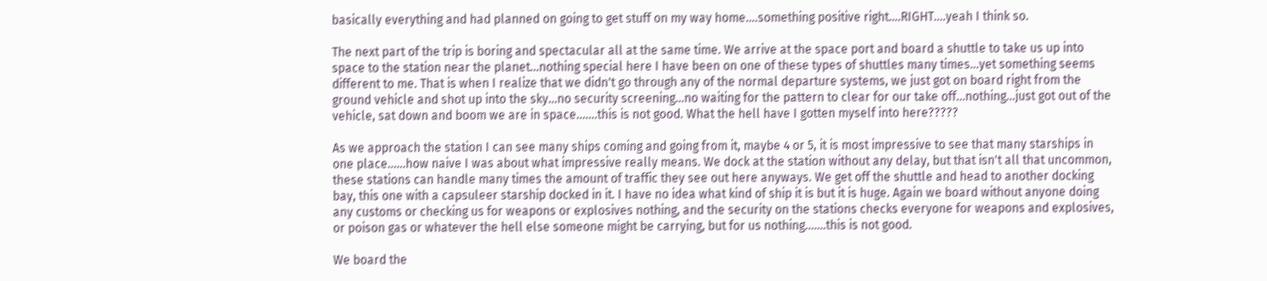basically everything and had planned on going to get stuff on my way home....something positive right....RIGHT....yeah I think so.

The next part of the trip is boring and spectacular all at the same time. We arrive at the space port and board a shuttle to take us up into space to the station near the planet...nothing special here I have been on one of these types of shuttles many times...yet something seems different to me. That is when I realize that we didn't go through any of the normal departure systems, we just got on board right from the ground vehicle and shot up into the sky...no security screening...no waiting for the pattern to clear for our take off...nothing...just got out of the vehicle, sat down and boom we are in space.......this is not good. What the hell have I gotten myself into here?????

As we approach the station I can see many ships coming and going from it, maybe 4 or 5, it is most impressive to see that many starships in one place......how naive I was about what impressive really means. We dock at the station without any delay, but that isn't all that uncommon, these stations can handle many times the amount of traffic they see out here anyways. We get off the shuttle and head to another docking bay, this one with a capsuleer starship docked in it. I have no idea what kind of ship it is but it is huge. Again we board without anyone doing any customs or checking us for weapons or explosives nothing, and the security on the stations checks everyone for weapons and explosives, or poison gas or whatever the hell else someone might be carrying, but for us nothing.......this is not good.

We board the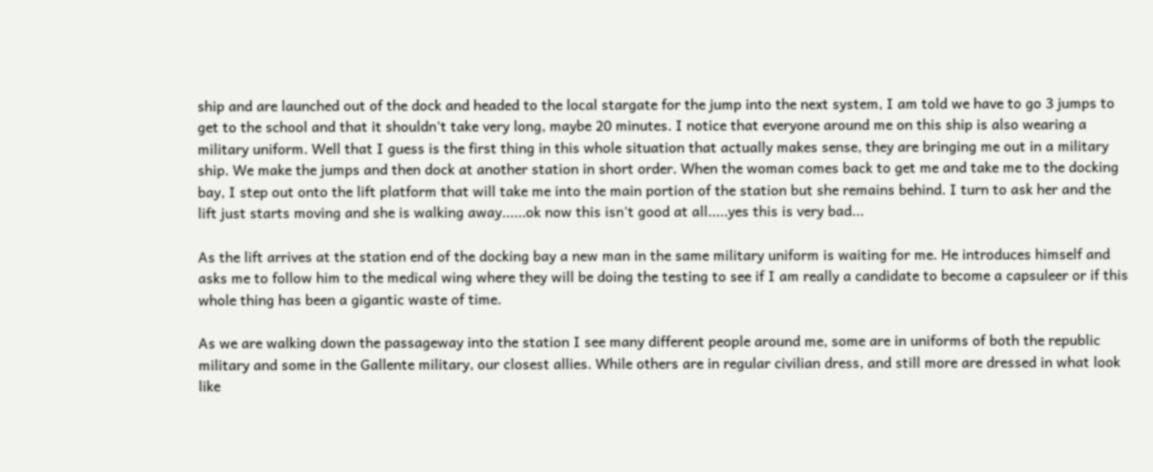ship and are launched out of the dock and headed to the local stargate for the jump into the next system, I am told we have to go 3 jumps to get to the school and that it shouldn't take very long, maybe 20 minutes. I notice that everyone around me on this ship is also wearing a military uniform. Well that I guess is the first thing in this whole situation that actually makes sense, they are bringing me out in a military ship. We make the jumps and then dock at another station in short order. When the woman comes back to get me and take me to the docking bay, I step out onto the lift platform that will take me into the main portion of the station but she remains behind. I turn to ask her and the lift just starts moving and she is walking away......ok now this isn't good at all.....yes this is very bad...

As the lift arrives at the station end of the docking bay a new man in the same military uniform is waiting for me. He introduces himself and asks me to follow him to the medical wing where they will be doing the testing to see if I am really a candidate to become a capsuleer or if this whole thing has been a gigantic waste of time.

As we are walking down the passageway into the station I see many different people around me, some are in uniforms of both the republic military and some in the Gallente military, our closest allies. While others are in regular civilian dress, and still more are dressed in what look like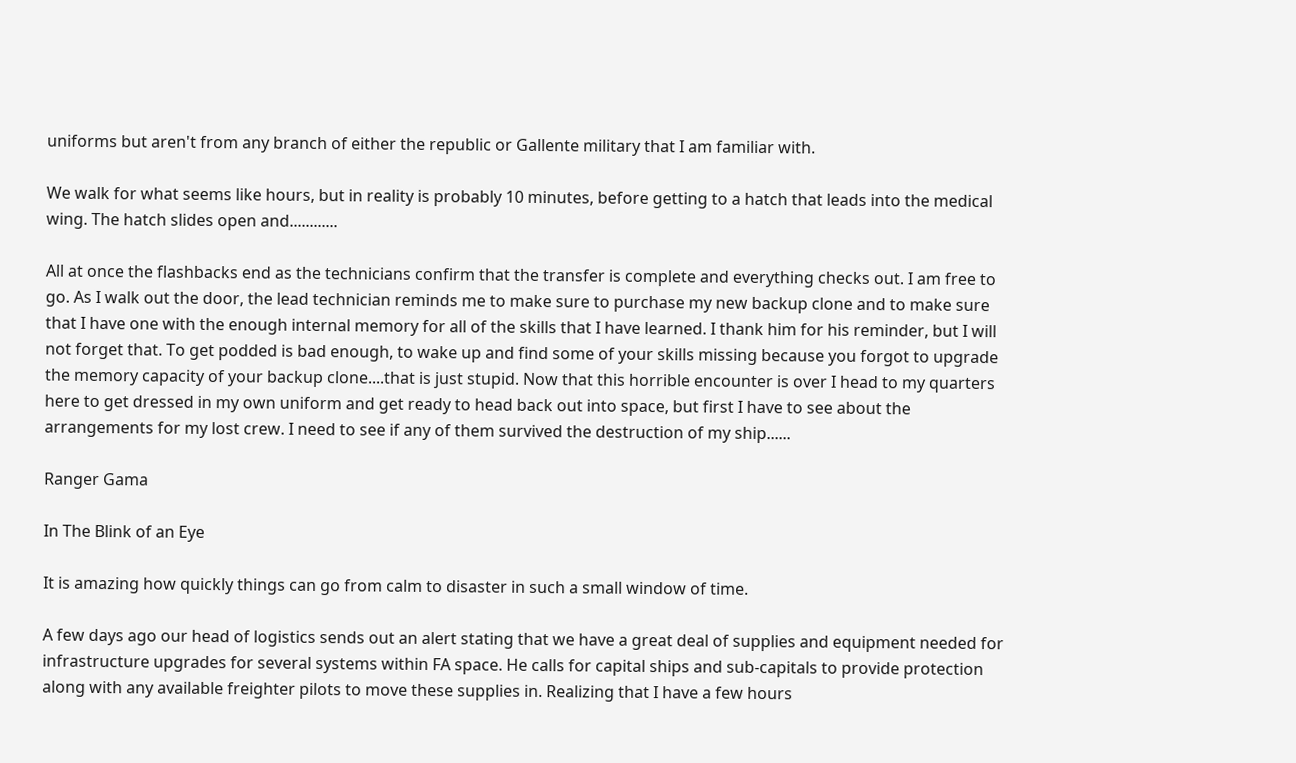uniforms but aren't from any branch of either the republic or Gallente military that I am familiar with.

We walk for what seems like hours, but in reality is probably 10 minutes, before getting to a hatch that leads into the medical wing. The hatch slides open and............

All at once the flashbacks end as the technicians confirm that the transfer is complete and everything checks out. I am free to go. As I walk out the door, the lead technician reminds me to make sure to purchase my new backup clone and to make sure that I have one with the enough internal memory for all of the skills that I have learned. I thank him for his reminder, but I will not forget that. To get podded is bad enough, to wake up and find some of your skills missing because you forgot to upgrade the memory capacity of your backup clone....that is just stupid. Now that this horrible encounter is over I head to my quarters here to get dressed in my own uniform and get ready to head back out into space, but first I have to see about the arrangements for my lost crew. I need to see if any of them survived the destruction of my ship......

Ranger Gama

In The Blink of an Eye

It is amazing how quickly things can go from calm to disaster in such a small window of time.

A few days ago our head of logistics sends out an alert stating that we have a great deal of supplies and equipment needed for infrastructure upgrades for several systems within FA space. He calls for capital ships and sub-capitals to provide protection along with any available freighter pilots to move these supplies in. Realizing that I have a few hours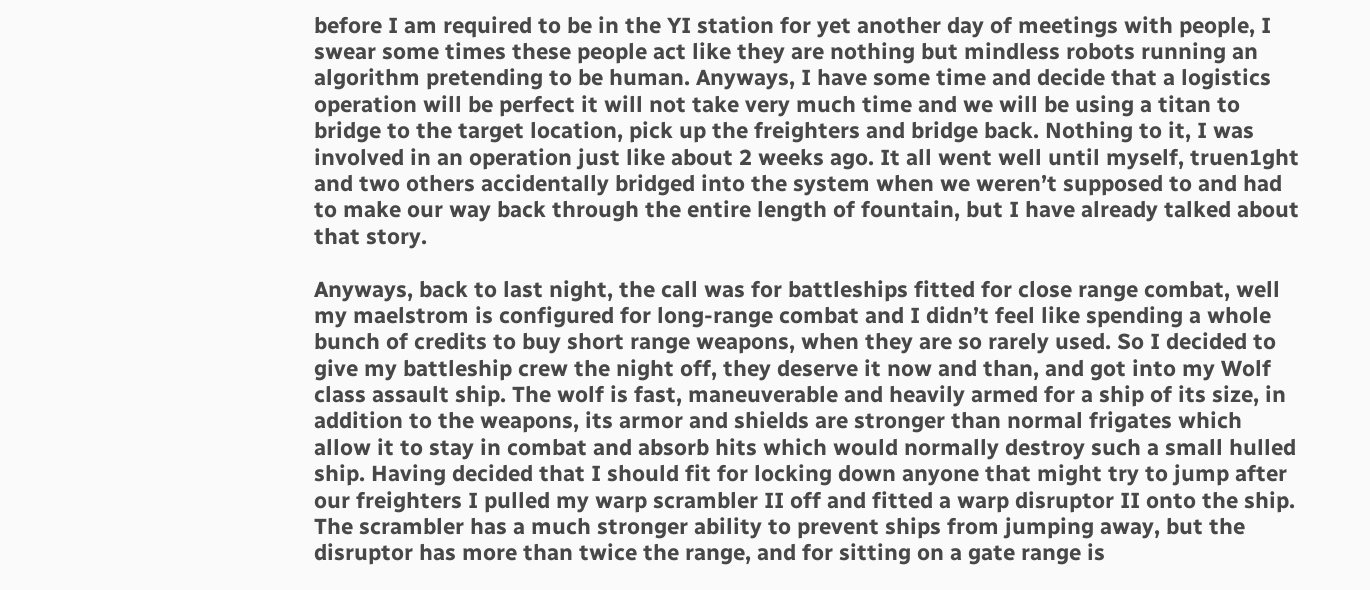before I am required to be in the YI station for yet another day of meetings with people, I swear some times these people act like they are nothing but mindless robots running an algorithm pretending to be human. Anyways, I have some time and decide that a logistics operation will be perfect it will not take very much time and we will be using a titan to bridge to the target location, pick up the freighters and bridge back. Nothing to it, I was involved in an operation just like about 2 weeks ago. It all went well until myself, truen1ght and two others accidentally bridged into the system when we weren’t supposed to and had to make our way back through the entire length of fountain, but I have already talked about that story.

Anyways, back to last night, the call was for battleships fitted for close range combat, well my maelstrom is configured for long-range combat and I didn’t feel like spending a whole bunch of credits to buy short range weapons, when they are so rarely used. So I decided to give my battleship crew the night off, they deserve it now and than, and got into my Wolf class assault ship. The wolf is fast, maneuverable and heavily armed for a ship of its size, in addition to the weapons, its armor and shields are stronger than normal frigates which allow it to stay in combat and absorb hits which would normally destroy such a small hulled ship. Having decided that I should fit for locking down anyone that might try to jump after our freighters I pulled my warp scrambler II off and fitted a warp disruptor II onto the ship. The scrambler has a much stronger ability to prevent ships from jumping away, but the disruptor has more than twice the range, and for sitting on a gate range is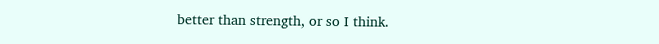better than strength, or so I think.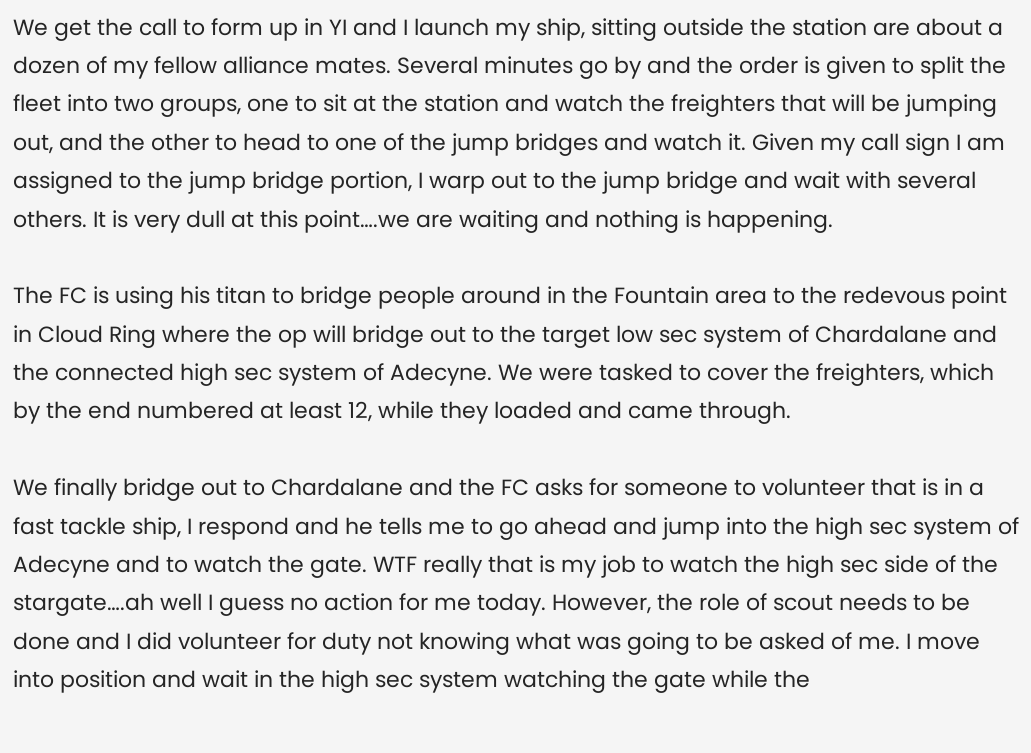We get the call to form up in YI and I launch my ship, sitting outside the station are about a dozen of my fellow alliance mates. Several minutes go by and the order is given to split the fleet into two groups, one to sit at the station and watch the freighters that will be jumping out, and the other to head to one of the jump bridges and watch it. Given my call sign I am assigned to the jump bridge portion, I warp out to the jump bridge and wait with several others. It is very dull at this point….we are waiting and nothing is happening.

The FC is using his titan to bridge people around in the Fountain area to the redevous point in Cloud Ring where the op will bridge out to the target low sec system of Chardalane and the connected high sec system of Adecyne. We were tasked to cover the freighters, which by the end numbered at least 12, while they loaded and came through.

We finally bridge out to Chardalane and the FC asks for someone to volunteer that is in a fast tackle ship, I respond and he tells me to go ahead and jump into the high sec system of Adecyne and to watch the gate. WTF really that is my job to watch the high sec side of the stargate….ah well I guess no action for me today. However, the role of scout needs to be done and I did volunteer for duty not knowing what was going to be asked of me. I move into position and wait in the high sec system watching the gate while the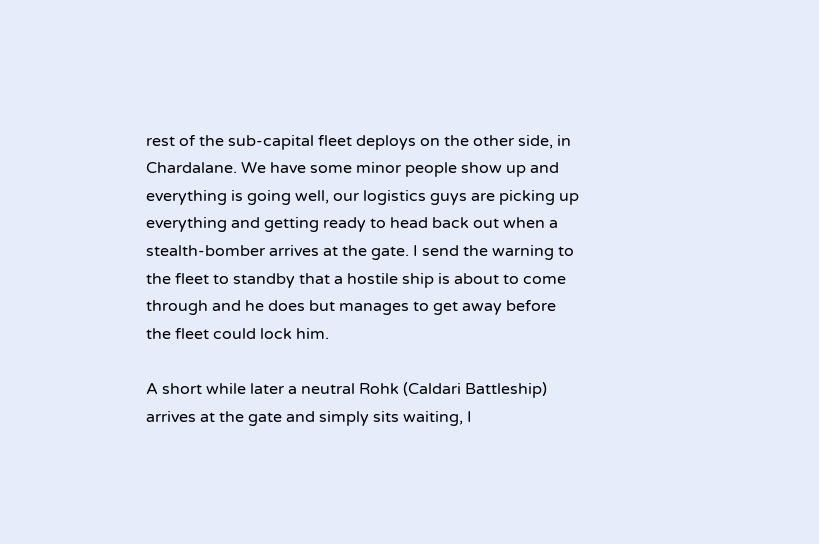rest of the sub-capital fleet deploys on the other side, in Chardalane. We have some minor people show up and everything is going well, our logistics guys are picking up everything and getting ready to head back out when a stealth-bomber arrives at the gate. I send the warning to the fleet to standby that a hostile ship is about to come through and he does but manages to get away before the fleet could lock him.

A short while later a neutral Rohk (Caldari Battleship) arrives at the gate and simply sits waiting, I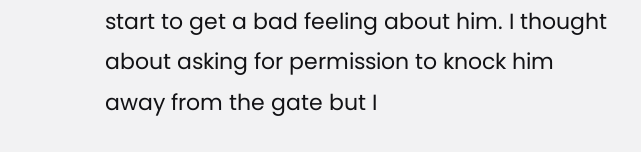start to get a bad feeling about him. I thought about asking for permission to knock him away from the gate but I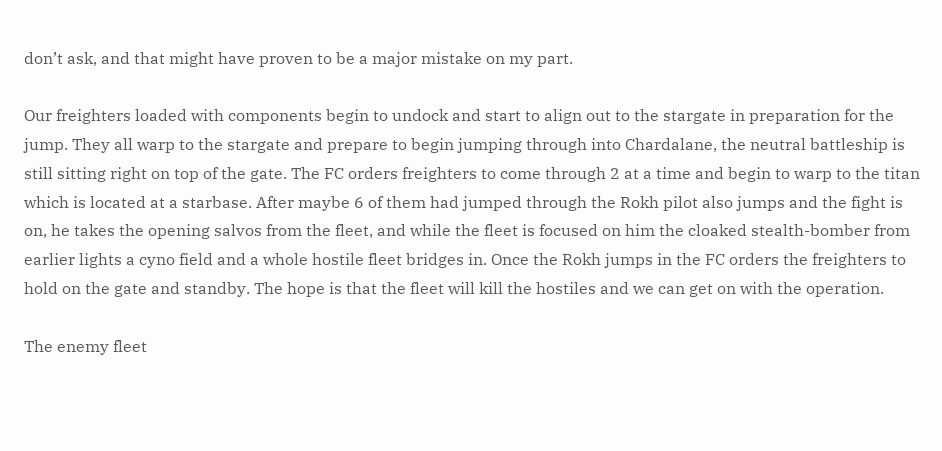don’t ask, and that might have proven to be a major mistake on my part.

Our freighters loaded with components begin to undock and start to align out to the stargate in preparation for the jump. They all warp to the stargate and prepare to begin jumping through into Chardalane, the neutral battleship is still sitting right on top of the gate. The FC orders freighters to come through 2 at a time and begin to warp to the titan which is located at a starbase. After maybe 6 of them had jumped through the Rokh pilot also jumps and the fight is on, he takes the opening salvos from the fleet, and while the fleet is focused on him the cloaked stealth-bomber from earlier lights a cyno field and a whole hostile fleet bridges in. Once the Rokh jumps in the FC orders the freighters to hold on the gate and standby. The hope is that the fleet will kill the hostiles and we can get on with the operation.

The enemy fleet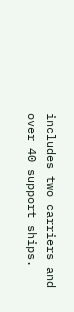includes two carriers and over 40 support ships.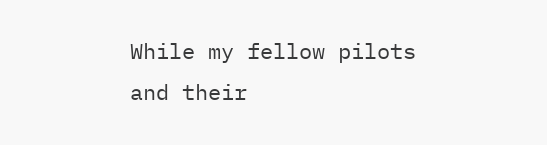While my fellow pilots and their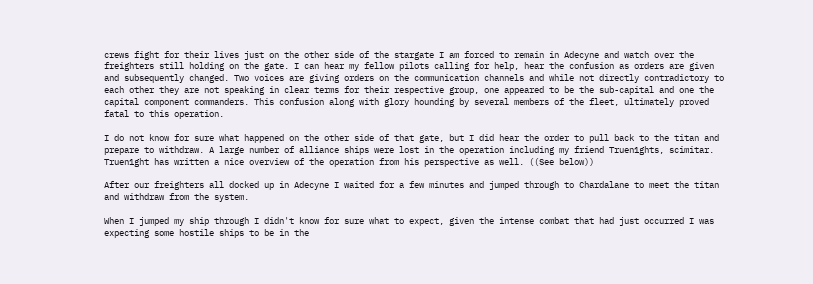crews fight for their lives just on the other side of the stargate I am forced to remain in Adecyne and watch over the freighters still holding on the gate. I can hear my fellow pilots calling for help, hear the confusion as orders are given and subsequently changed. Two voices are giving orders on the communication channels and while not directly contradictory to each other they are not speaking in clear terms for their respective group, one appeared to be the sub-capital and one the capital component commanders. This confusion along with glory hounding by several members of the fleet, ultimately proved fatal to this operation.

I do not know for sure what happened on the other side of that gate, but I did hear the order to pull back to the titan and prepare to withdraw. A large number of alliance ships were lost in the operation including my friend Truen1ghts, scimitar. Truen1ght has written a nice overview of the operation from his perspective as well. ((See below))

After our freighters all docked up in Adecyne I waited for a few minutes and jumped through to Chardalane to meet the titan and withdraw from the system.

When I jumped my ship through I didn't know for sure what to expect, given the intense combat that had just occurred I was expecting some hostile ships to be in the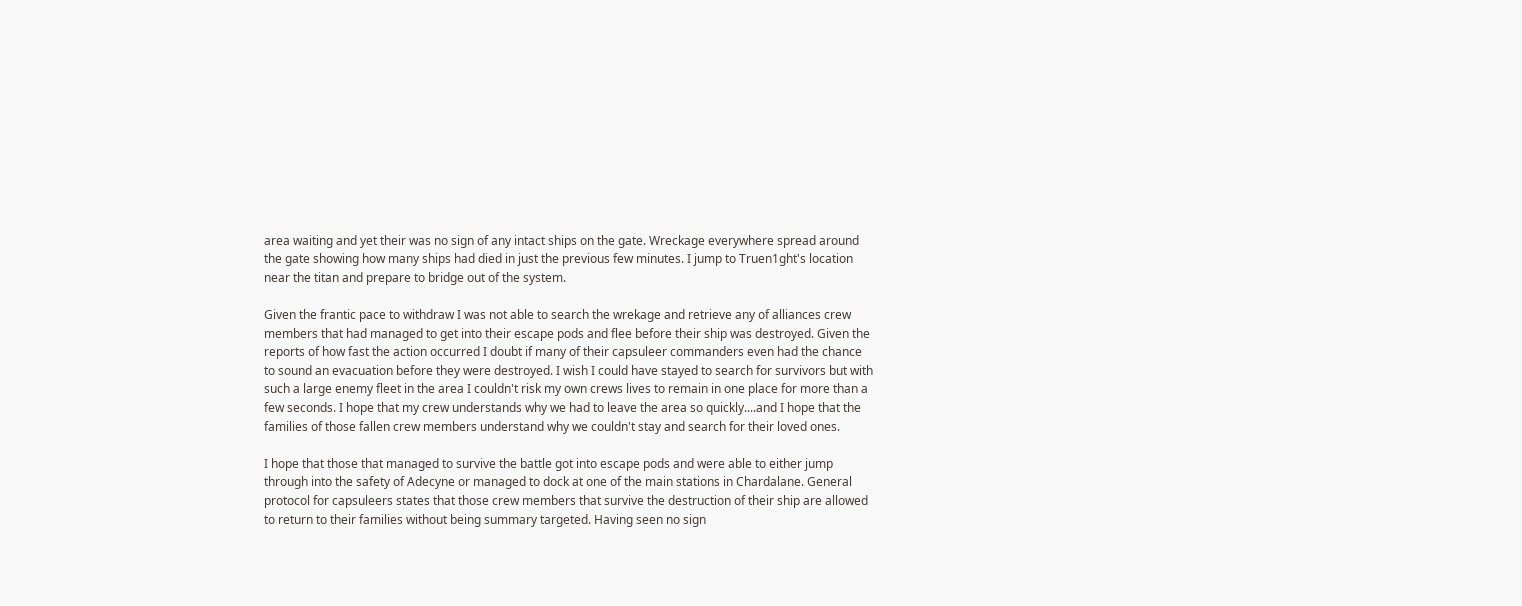area waiting and yet their was no sign of any intact ships on the gate. Wreckage everywhere spread around the gate showing how many ships had died in just the previous few minutes. I jump to Truen1ght's location near the titan and prepare to bridge out of the system.

Given the frantic pace to withdraw I was not able to search the wrekage and retrieve any of alliances crew members that had managed to get into their escape pods and flee before their ship was destroyed. Given the reports of how fast the action occurred I doubt if many of their capsuleer commanders even had the chance to sound an evacuation before they were destroyed. I wish I could have stayed to search for survivors but with such a large enemy fleet in the area I couldn't risk my own crews lives to remain in one place for more than a few seconds. I hope that my crew understands why we had to leave the area so quickly....and I hope that the families of those fallen crew members understand why we couldn't stay and search for their loved ones.

I hope that those that managed to survive the battle got into escape pods and were able to either jump through into the safety of Adecyne or managed to dock at one of the main stations in Chardalane. General protocol for capsuleers states that those crew members that survive the destruction of their ship are allowed to return to their families without being summary targeted. Having seen no sign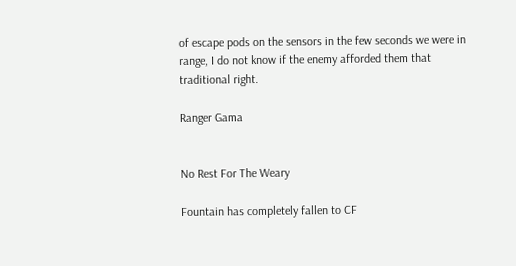of escape pods on the sensors in the few seconds we were in range, I do not know if the enemy afforded them that traditional right.

Ranger Gama


No Rest For The Weary

Fountain has completely fallen to CF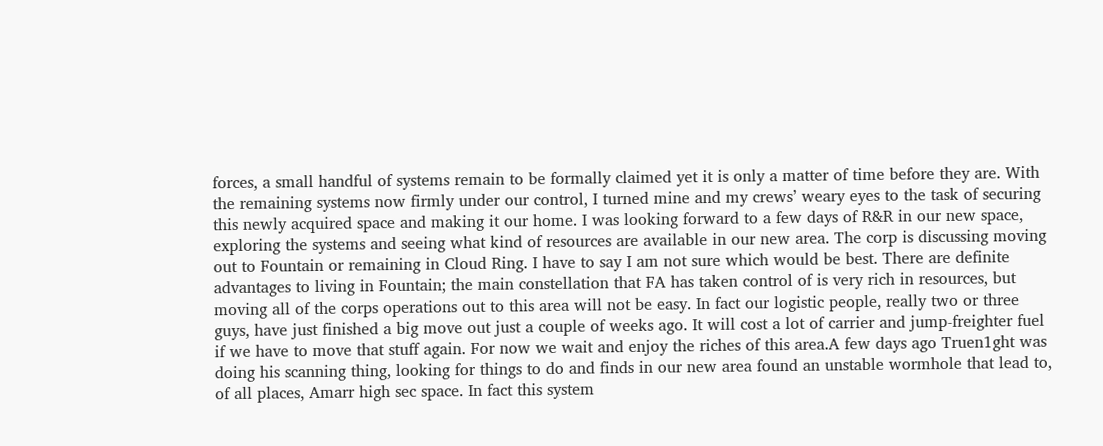forces, a small handful of systems remain to be formally claimed yet it is only a matter of time before they are. With the remaining systems now firmly under our control, I turned mine and my crews’ weary eyes to the task of securing this newly acquired space and making it our home. I was looking forward to a few days of R&R in our new space, exploring the systems and seeing what kind of resources are available in our new area. The corp is discussing moving out to Fountain or remaining in Cloud Ring. I have to say I am not sure which would be best. There are definite advantages to living in Fountain; the main constellation that FA has taken control of is very rich in resources, but moving all of the corps operations out to this area will not be easy. In fact our logistic people, really two or three guys, have just finished a big move out just a couple of weeks ago. It will cost a lot of carrier and jump-freighter fuel if we have to move that stuff again. For now we wait and enjoy the riches of this area.A few days ago Truen1ght was doing his scanning thing, looking for things to do and finds in our new area found an unstable wormhole that lead to, of all places, Amarr high sec space. In fact this system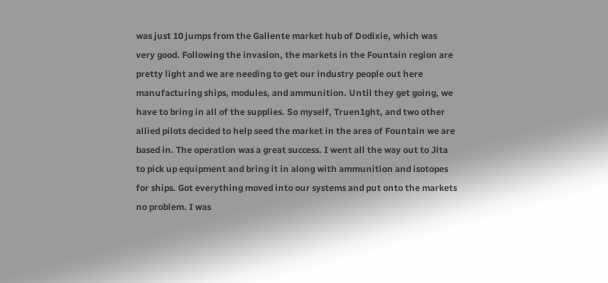was just 10 jumps from the Gallente market hub of Dodixie, which was very good. Following the invasion, the markets in the Fountain region are pretty light and we are needing to get our industry people out here manufacturing ships, modules, and ammunition. Until they get going, we have to bring in all of the supplies. So myself, Truen1ght, and two other allied pilots decided to help seed the market in the area of Fountain we are based in. The operation was a great success. I went all the way out to Jita to pick up equipment and bring it in along with ammunition and isotopes for ships. Got everything moved into our systems and put onto the markets no problem. I was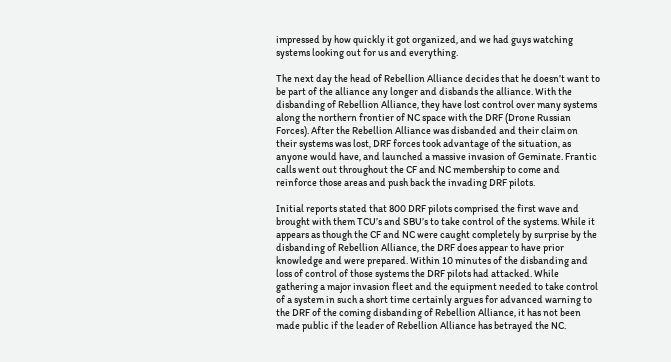impressed by how quickly it got organized, and we had guys watching systems looking out for us and everything.

The next day the head of Rebellion Alliance decides that he doesn’t want to be part of the alliance any longer and disbands the alliance. With the disbanding of Rebellion Alliance, they have lost control over many systems along the northern frontier of NC space with the DRF (Drone Russian Forces). After the Rebellion Alliance was disbanded and their claim on their systems was lost, DRF forces took advantage of the situation, as anyone would have, and launched a massive invasion of Geminate. Frantic calls went out throughout the CF and NC membership to come and reinforce those areas and push back the invading DRF pilots.

Initial reports stated that 800 DRF pilots comprised the first wave and brought with them TCU’s and SBU’s to take control of the systems. While it appears as though the CF and NC were caught completely by surprise by the disbanding of Rebellion Alliance, the DRF does appear to have prior knowledge and were prepared. Within 10 minutes of the disbanding and loss of control of those systems the DRF pilots had attacked. While gathering a major invasion fleet and the equipment needed to take control of a system in such a short time certainly argues for advanced warning to the DRF of the coming disbanding of Rebellion Alliance, it has not been made public if the leader of Rebellion Alliance has betrayed the NC.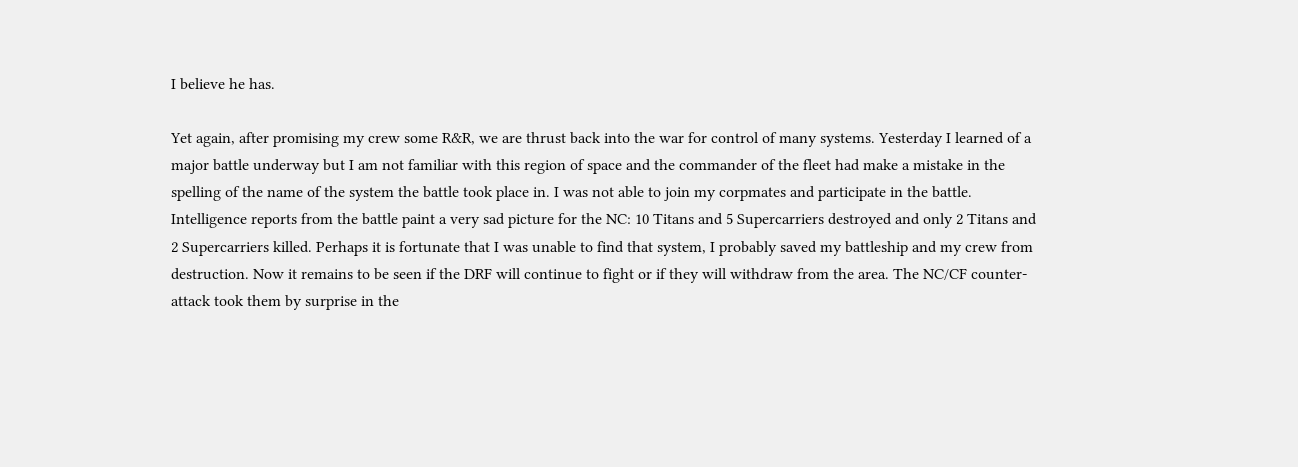I believe he has.

Yet again, after promising my crew some R&R, we are thrust back into the war for control of many systems. Yesterday I learned of a major battle underway but I am not familiar with this region of space and the commander of the fleet had make a mistake in the spelling of the name of the system the battle took place in. I was not able to join my corpmates and participate in the battle. Intelligence reports from the battle paint a very sad picture for the NC: 10 Titans and 5 Supercarriers destroyed and only 2 Titans and 2 Supercarriers killed. Perhaps it is fortunate that I was unable to find that system, I probably saved my battleship and my crew from destruction. Now it remains to be seen if the DRF will continue to fight or if they will withdraw from the area. The NC/CF counter-attack took them by surprise in the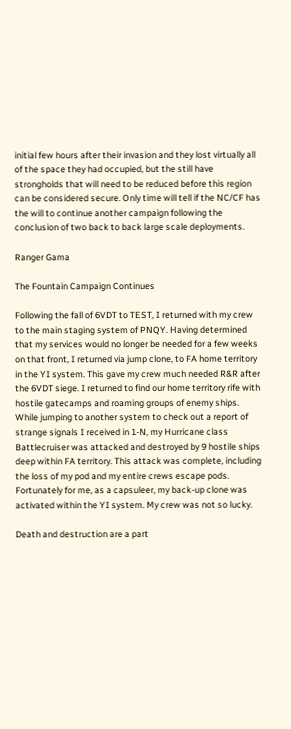initial few hours after their invasion and they lost virtually all of the space they had occupied, but the still have strongholds that will need to be reduced before this region can be considered secure. Only time will tell if the NC/CF has the will to continue another campaign following the conclusion of two back to back large scale deployments.

Ranger Gama

The Fountain Campaign Continues

Following the fall of 6VDT to TEST, I returned with my crew to the main staging system of PNQY. Having determined that my services would no longer be needed for a few weeks on that front, I returned via jump clone, to FA home territory in the YI system. This gave my crew much needed R&R after the 6VDT siege. I returned to find our home territory rife with hostile gatecamps and roaming groups of enemy ships. While jumping to another system to check out a report of strange signals I received in 1-N, my Hurricane class Battlecruiser was attacked and destroyed by 9 hostile ships deep within FA territory. This attack was complete, including the loss of my pod and my entire crews escape pods. Fortunately for me, as a capsuleer, my back-up clone was activated within the YI system. My crew was not so lucky.

Death and destruction are a part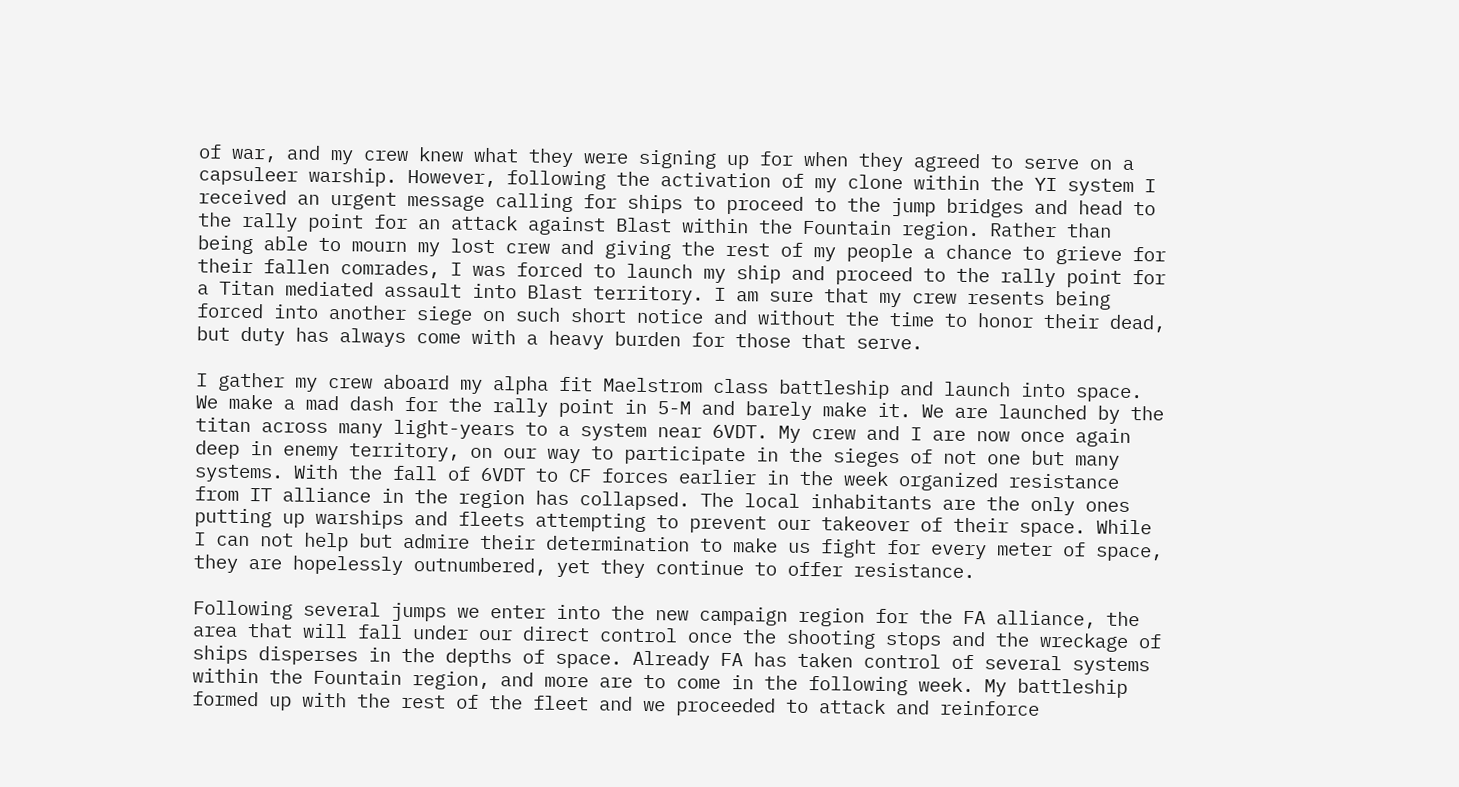of war, and my crew knew what they were signing up for when they agreed to serve on a capsuleer warship. However, following the activation of my clone within the YI system I received an urgent message calling for ships to proceed to the jump bridges and head to the rally point for an attack against Blast within the Fountain region. Rather than being able to mourn my lost crew and giving the rest of my people a chance to grieve for their fallen comrades, I was forced to launch my ship and proceed to the rally point for a Titan mediated assault into Blast territory. I am sure that my crew resents being forced into another siege on such short notice and without the time to honor their dead, but duty has always come with a heavy burden for those that serve.

I gather my crew aboard my alpha fit Maelstrom class battleship and launch into space. We make a mad dash for the rally point in 5-M and barely make it. We are launched by the titan across many light-years to a system near 6VDT. My crew and I are now once again deep in enemy territory, on our way to participate in the sieges of not one but many systems. With the fall of 6VDT to CF forces earlier in the week organized resistance from IT alliance in the region has collapsed. The local inhabitants are the only ones putting up warships and fleets attempting to prevent our takeover of their space. While I can not help but admire their determination to make us fight for every meter of space, they are hopelessly outnumbered, yet they continue to offer resistance.

Following several jumps we enter into the new campaign region for the FA alliance, the area that will fall under our direct control once the shooting stops and the wreckage of ships disperses in the depths of space. Already FA has taken control of several systems within the Fountain region, and more are to come in the following week. My battleship formed up with the rest of the fleet and we proceeded to attack and reinforce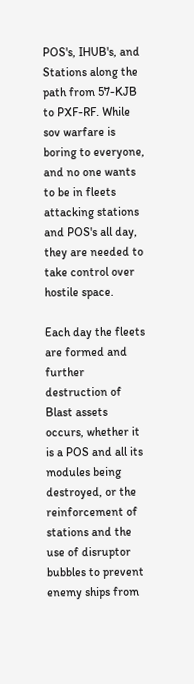POS's, IHUB's, and Stations along the path from 57-KJB to PXF-RF. While sov warfare is boring to everyone, and no one wants to be in fleets attacking stations and POS's all day, they are needed to take control over hostile space.

Each day the fleets are formed and further destruction of Blast assets occurs, whether it is a POS and all its modules being destroyed, or the reinforcement of stations and the use of disruptor bubbles to prevent enemy ships from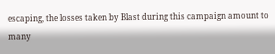escaping, the losses taken by Blast during this campaign amount to many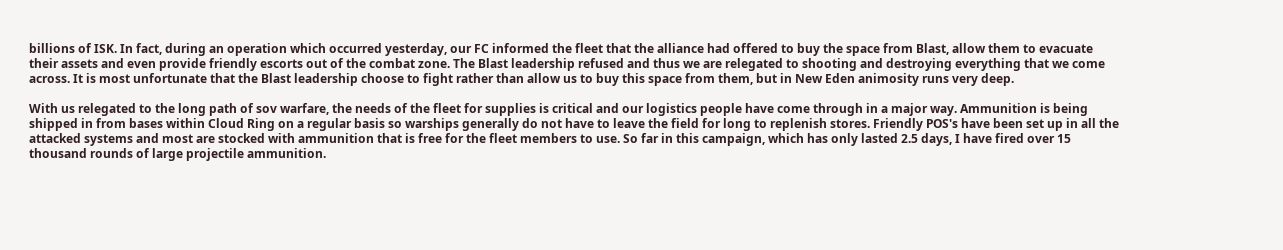billions of ISK. In fact, during an operation which occurred yesterday, our FC informed the fleet that the alliance had offered to buy the space from Blast, allow them to evacuate their assets and even provide friendly escorts out of the combat zone. The Blast leadership refused and thus we are relegated to shooting and destroying everything that we come across. It is most unfortunate that the Blast leadership choose to fight rather than allow us to buy this space from them, but in New Eden animosity runs very deep.

With us relegated to the long path of sov warfare, the needs of the fleet for supplies is critical and our logistics people have come through in a major way. Ammunition is being shipped in from bases within Cloud Ring on a regular basis so warships generally do not have to leave the field for long to replenish stores. Friendly POS's have been set up in all the attacked systems and most are stocked with ammunition that is free for the fleet members to use. So far in this campaign, which has only lasted 2.5 days, I have fired over 15 thousand rounds of large projectile ammunition.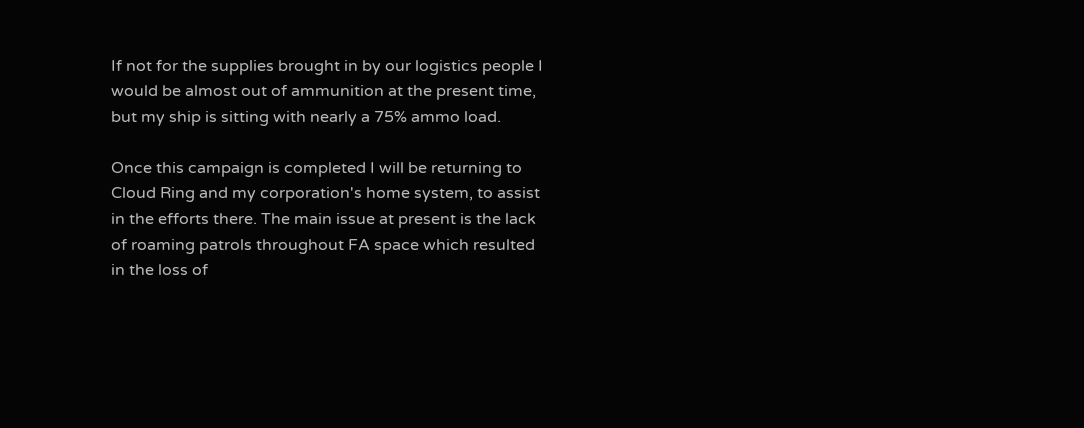If not for the supplies brought in by our logistics people I would be almost out of ammunition at the present time, but my ship is sitting with nearly a 75% ammo load.

Once this campaign is completed I will be returning to Cloud Ring and my corporation's home system, to assist in the efforts there. The main issue at present is the lack of roaming patrols throughout FA space which resulted in the loss of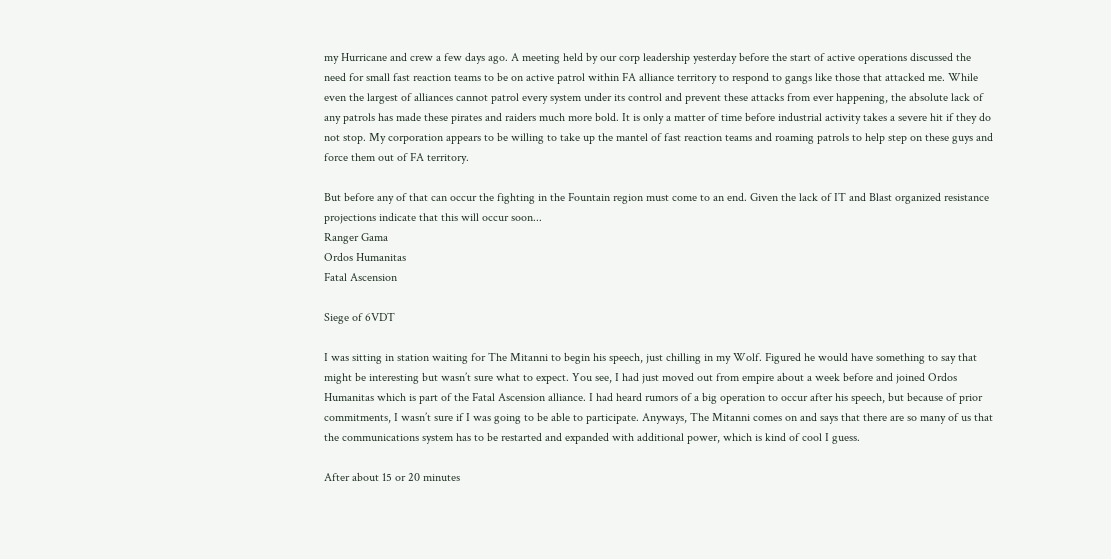my Hurricane and crew a few days ago. A meeting held by our corp leadership yesterday before the start of active operations discussed the need for small fast reaction teams to be on active patrol within FA alliance territory to respond to gangs like those that attacked me. While even the largest of alliances cannot patrol every system under its control and prevent these attacks from ever happening, the absolute lack of any patrols has made these pirates and raiders much more bold. It is only a matter of time before industrial activity takes a severe hit if they do not stop. My corporation appears to be willing to take up the mantel of fast reaction teams and roaming patrols to help step on these guys and force them out of FA territory.

But before any of that can occur the fighting in the Fountain region must come to an end. Given the lack of IT and Blast organized resistance projections indicate that this will occur soon...
Ranger Gama
Ordos Humanitas
Fatal Ascension

Siege of 6VDT

I was sitting in station waiting for The Mitanni to begin his speech, just chilling in my Wolf. Figured he would have something to say that might be interesting but wasn’t sure what to expect. You see, I had just moved out from empire about a week before and joined Ordos Humanitas which is part of the Fatal Ascension alliance. I had heard rumors of a big operation to occur after his speech, but because of prior commitments, I wasn’t sure if I was going to be able to participate. Anyways, The Mitanni comes on and says that there are so many of us that the communications system has to be restarted and expanded with additional power, which is kind of cool I guess.

After about 15 or 20 minutes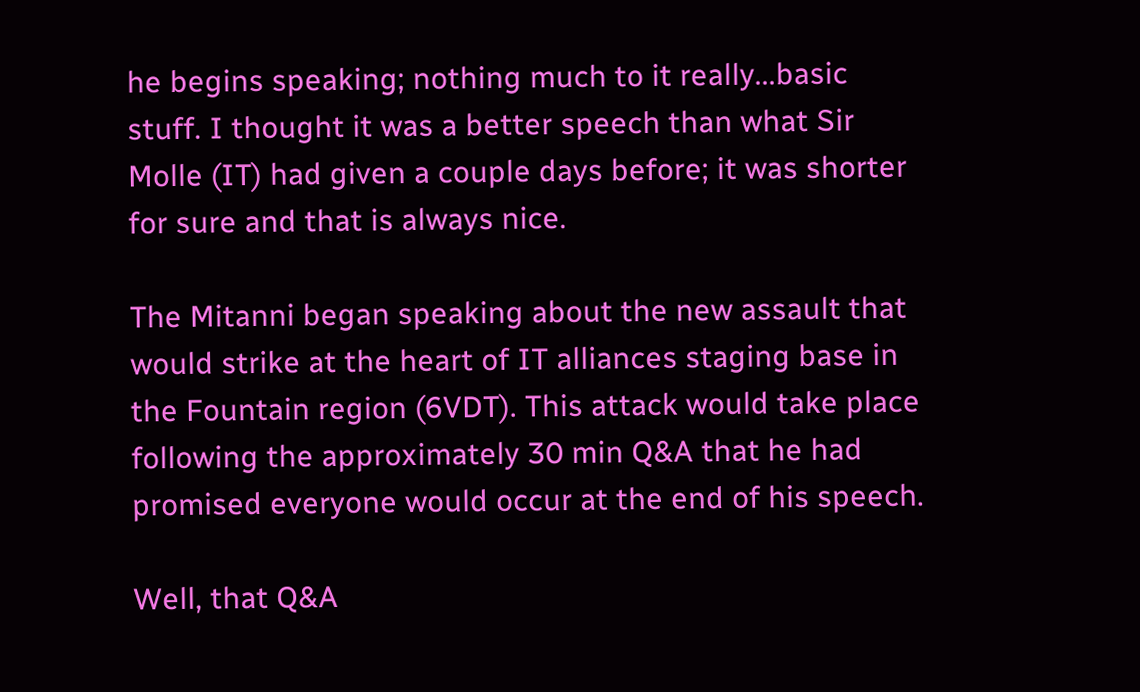he begins speaking; nothing much to it really...basic stuff. I thought it was a better speech than what Sir Molle (IT) had given a couple days before; it was shorter for sure and that is always nice.

The Mitanni began speaking about the new assault that would strike at the heart of IT alliances staging base in the Fountain region (6VDT). This attack would take place following the approximately 30 min Q&A that he had promised everyone would occur at the end of his speech.

Well, that Q&A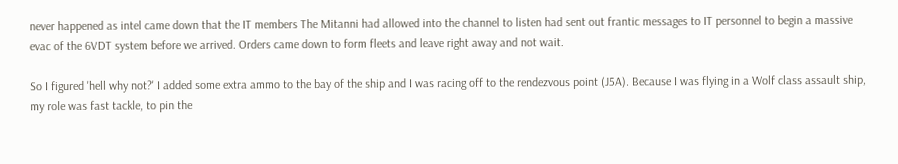never happened as intel came down that the IT members The Mitanni had allowed into the channel to listen had sent out frantic messages to IT personnel to begin a massive evac of the 6VDT system before we arrived. Orders came down to form fleets and leave right away and not wait.

So I figured 'hell why not?' I added some extra ammo to the bay of the ship and I was racing off to the rendezvous point (J5A). Because I was flying in a Wolf class assault ship, my role was fast tackle, to pin the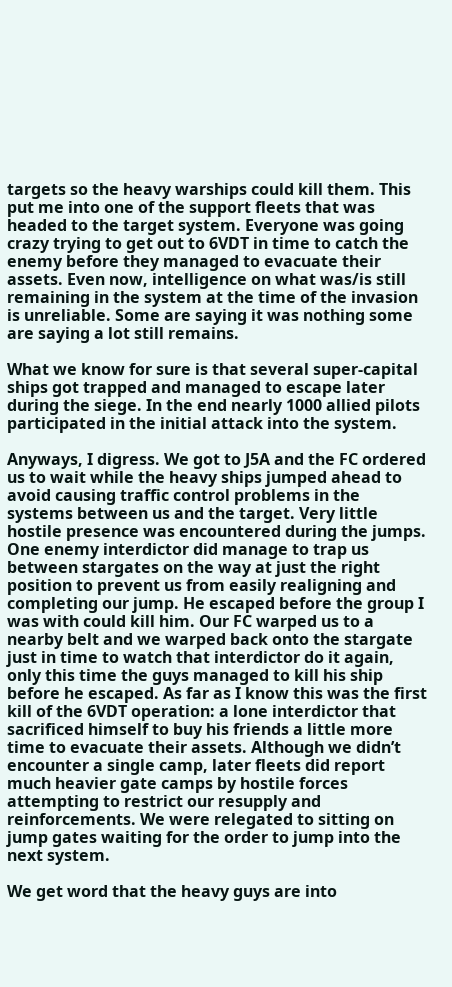targets so the heavy warships could kill them. This put me into one of the support fleets that was headed to the target system. Everyone was going crazy trying to get out to 6VDT in time to catch the enemy before they managed to evacuate their assets. Even now, intelligence on what was/is still remaining in the system at the time of the invasion is unreliable. Some are saying it was nothing some are saying a lot still remains.

What we know for sure is that several super-capital ships got trapped and managed to escape later during the siege. In the end nearly 1000 allied pilots participated in the initial attack into the system.

Anyways, I digress. We got to J5A and the FC ordered us to wait while the heavy ships jumped ahead to avoid causing traffic control problems in the systems between us and the target. Very little hostile presence was encountered during the jumps. One enemy interdictor did manage to trap us between stargates on the way at just the right position to prevent us from easily realigning and completing our jump. He escaped before the group I was with could kill him. Our FC warped us to a nearby belt and we warped back onto the stargate just in time to watch that interdictor do it again, only this time the guys managed to kill his ship before he escaped. As far as I know this was the first kill of the 6VDT operation: a lone interdictor that sacrificed himself to buy his friends a little more time to evacuate their assets. Although we didn’t encounter a single camp, later fleets did report much heavier gate camps by hostile forces attempting to restrict our resupply and reinforcements. We were relegated to sitting on jump gates waiting for the order to jump into the next system.

We get word that the heavy guys are into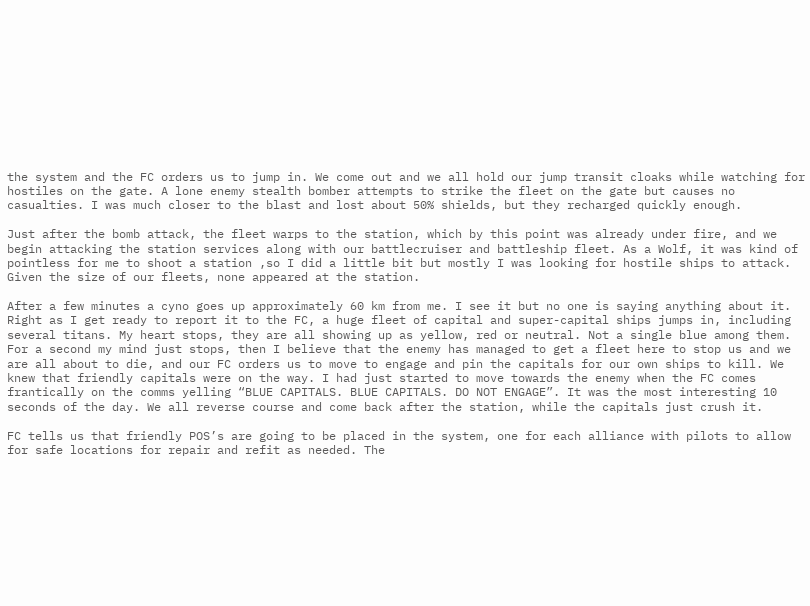the system and the FC orders us to jump in. We come out and we all hold our jump transit cloaks while watching for hostiles on the gate. A lone enemy stealth bomber attempts to strike the fleet on the gate but causes no casualties. I was much closer to the blast and lost about 50% shields, but they recharged quickly enough.

Just after the bomb attack, the fleet warps to the station, which by this point was already under fire, and we begin attacking the station services along with our battlecruiser and battleship fleet. As a Wolf, it was kind of pointless for me to shoot a station ,so I did a little bit but mostly I was looking for hostile ships to attack. Given the size of our fleets, none appeared at the station.

After a few minutes a cyno goes up approximately 60 km from me. I see it but no one is saying anything about it. Right as I get ready to report it to the FC, a huge fleet of capital and super-capital ships jumps in, including several titans. My heart stops, they are all showing up as yellow, red or neutral. Not a single blue among them. For a second my mind just stops, then I believe that the enemy has managed to get a fleet here to stop us and we are all about to die, and our FC orders us to move to engage and pin the capitals for our own ships to kill. We knew that friendly capitals were on the way. I had just started to move towards the enemy when the FC comes frantically on the comms yelling “BLUE CAPITALS. BLUE CAPITALS. DO NOT ENGAGE”. It was the most interesting 10 seconds of the day. We all reverse course and come back after the station, while the capitals just crush it.

FC tells us that friendly POS’s are going to be placed in the system, one for each alliance with pilots to allow for safe locations for repair and refit as needed. The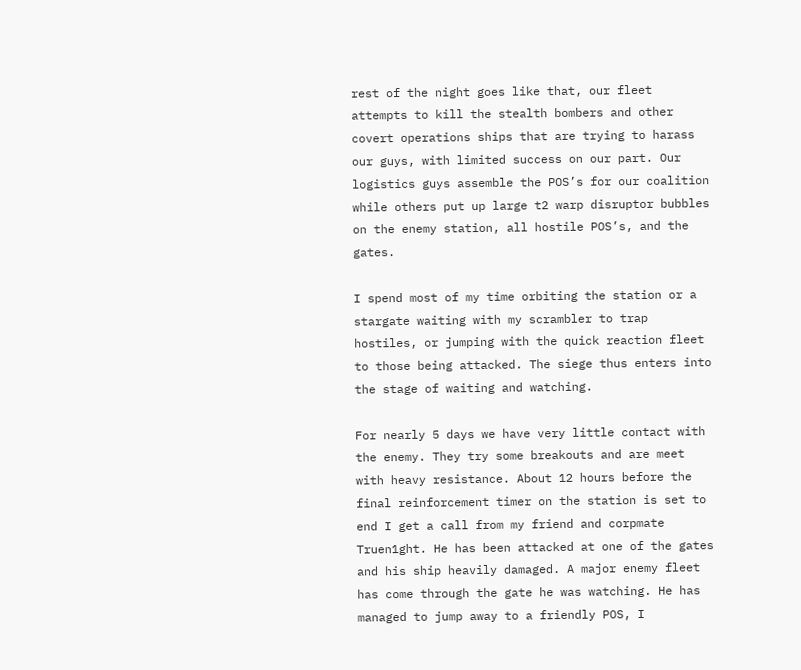rest of the night goes like that, our fleet attempts to kill the stealth bombers and other covert operations ships that are trying to harass our guys, with limited success on our part. Our logistics guys assemble the POS’s for our coalition while others put up large t2 warp disruptor bubbles on the enemy station, all hostile POS’s, and the gates.

I spend most of my time orbiting the station or a stargate waiting with my scrambler to trap hostiles, or jumping with the quick reaction fleet to those being attacked. The siege thus enters into the stage of waiting and watching.

For nearly 5 days we have very little contact with the enemy. They try some breakouts and are meet with heavy resistance. About 12 hours before the final reinforcement timer on the station is set to end I get a call from my friend and corpmate Truen1ght. He has been attacked at one of the gates and his ship heavily damaged. A major enemy fleet has come through the gate he was watching. He has managed to jump away to a friendly POS, I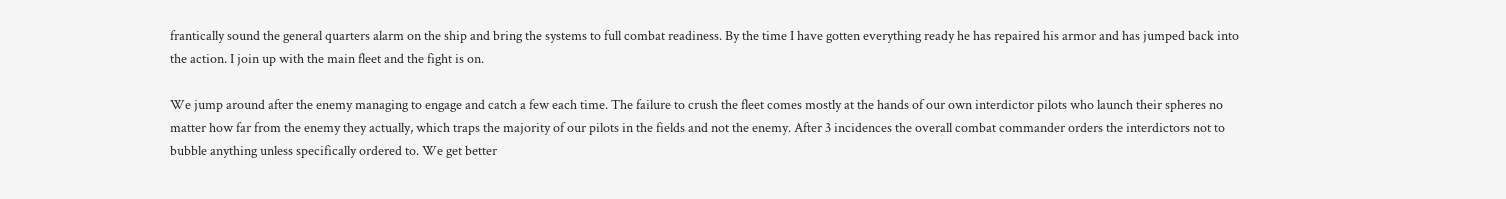frantically sound the general quarters alarm on the ship and bring the systems to full combat readiness. By the time I have gotten everything ready he has repaired his armor and has jumped back into the action. I join up with the main fleet and the fight is on.

We jump around after the enemy managing to engage and catch a few each time. The failure to crush the fleet comes mostly at the hands of our own interdictor pilots who launch their spheres no matter how far from the enemy they actually, which traps the majority of our pilots in the fields and not the enemy. After 3 incidences the overall combat commander orders the interdictors not to bubble anything unless specifically ordered to. We get better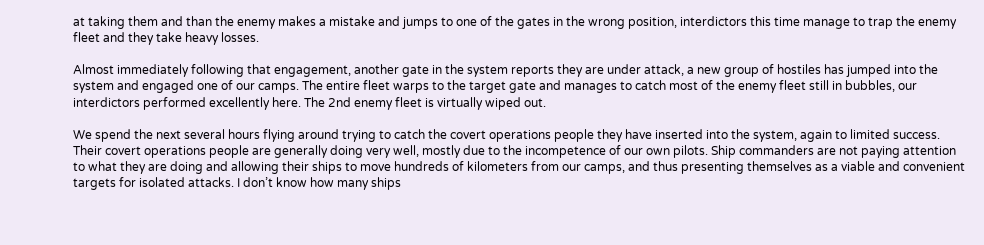at taking them and than the enemy makes a mistake and jumps to one of the gates in the wrong position, interdictors this time manage to trap the enemy fleet and they take heavy losses.

Almost immediately following that engagement, another gate in the system reports they are under attack, a new group of hostiles has jumped into the system and engaged one of our camps. The entire fleet warps to the target gate and manages to catch most of the enemy fleet still in bubbles, our interdictors performed excellently here. The 2nd enemy fleet is virtually wiped out.

We spend the next several hours flying around trying to catch the covert operations people they have inserted into the system, again to limited success. Their covert operations people are generally doing very well, mostly due to the incompetence of our own pilots. Ship commanders are not paying attention to what they are doing and allowing their ships to move hundreds of kilometers from our camps, and thus presenting themselves as a viable and convenient targets for isolated attacks. I don’t know how many ships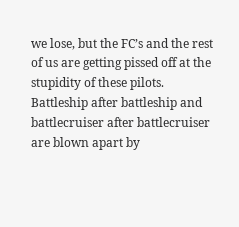we lose, but the FC’s and the rest of us are getting pissed off at the stupidity of these pilots. Battleship after battleship and battlecruiser after battlecruiser are blown apart by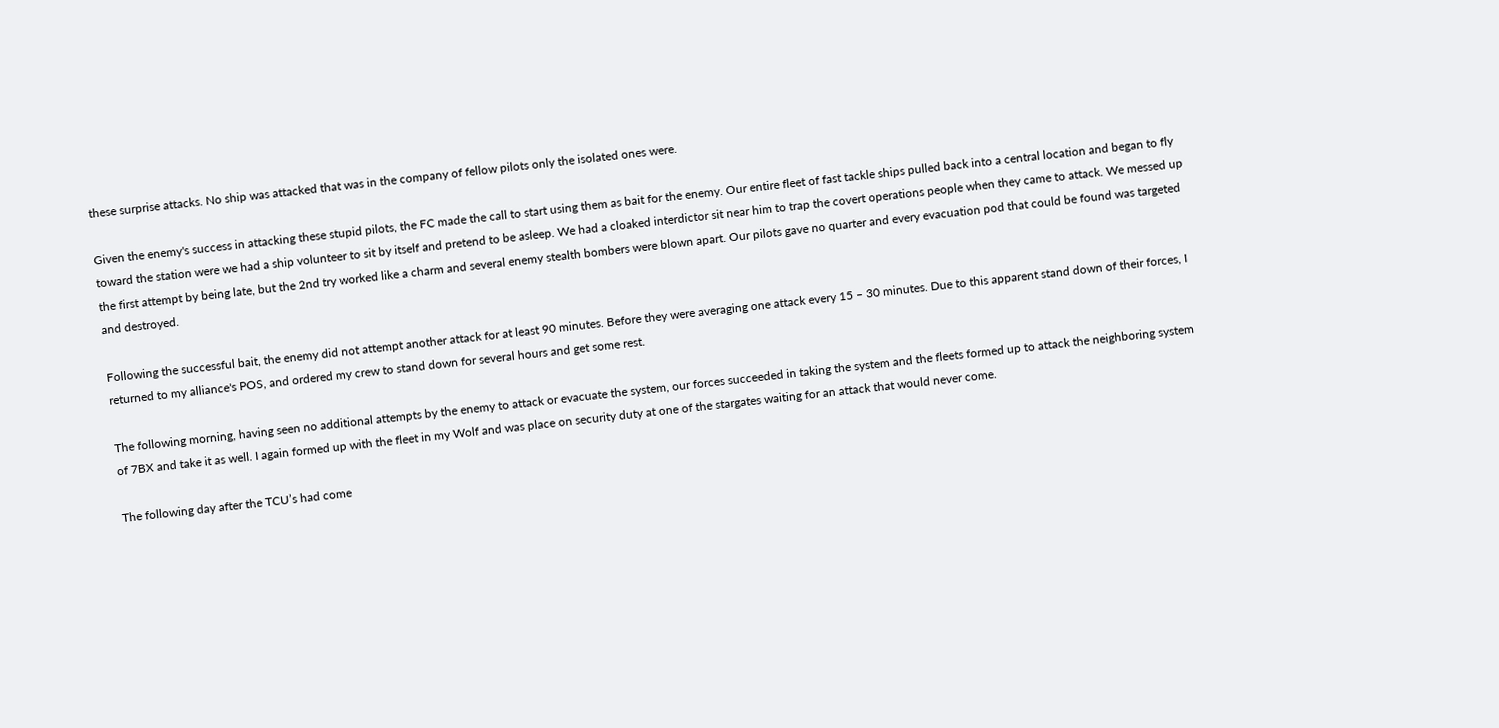these surprise attacks. No ship was attacked that was in the company of fellow pilots only the isolated ones were.

Given the enemy's success in attacking these stupid pilots, the FC made the call to start using them as bait for the enemy. Our entire fleet of fast tackle ships pulled back into a central location and began to fly toward the station were we had a ship volunteer to sit by itself and pretend to be asleep. We had a cloaked interdictor sit near him to trap the covert operations people when they came to attack. We messed up the first attempt by being late, but the 2nd try worked like a charm and several enemy stealth bombers were blown apart. Our pilots gave no quarter and every evacuation pod that could be found was targeted and destroyed.

Following the successful bait, the enemy did not attempt another attack for at least 90 minutes. Before they were averaging one attack every 15 – 30 minutes. Due to this apparent stand down of their forces, I returned to my alliance's POS, and ordered my crew to stand down for several hours and get some rest.

The following morning, having seen no additional attempts by the enemy to attack or evacuate the system, our forces succeeded in taking the system and the fleets formed up to attack the neighboring system of 7BX and take it as well. I again formed up with the fleet in my Wolf and was place on security duty at one of the stargates waiting for an attack that would never come.

The following day after the TCU’s had come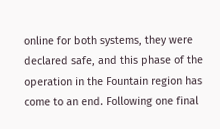online for both systems, they were declared safe, and this phase of the operation in the Fountain region has come to an end. Following one final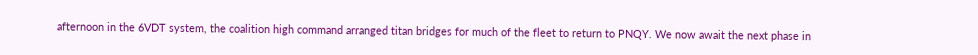afternoon in the 6VDT system, the coalition high command arranged titan bridges for much of the fleet to return to PNQY. We now await the next phase in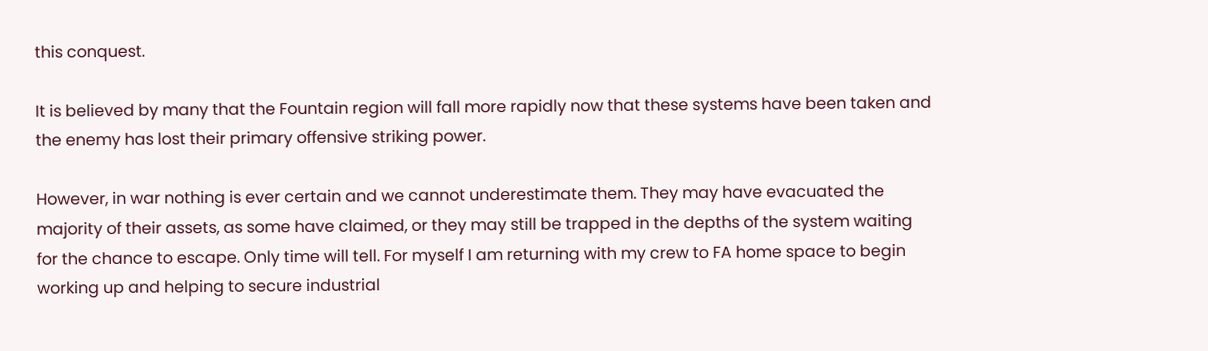this conquest.

It is believed by many that the Fountain region will fall more rapidly now that these systems have been taken and the enemy has lost their primary offensive striking power.

However, in war nothing is ever certain and we cannot underestimate them. They may have evacuated the majority of their assets, as some have claimed, or they may still be trapped in the depths of the system waiting for the chance to escape. Only time will tell. For myself I am returning with my crew to FA home space to begin working up and helping to secure industrial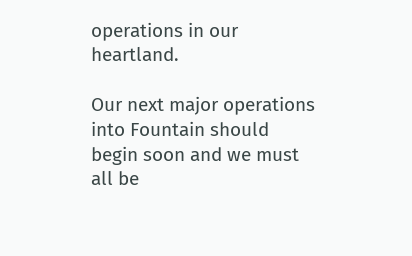operations in our heartland.

Our next major operations into Fountain should begin soon and we must all be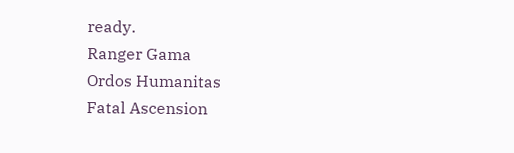ready.
Ranger Gama
Ordos Humanitas
Fatal Ascension